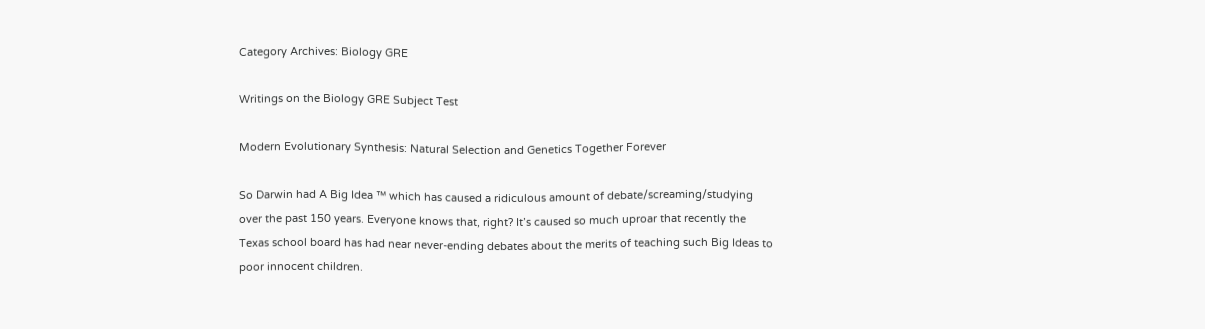Category Archives: Biology GRE

Writings on the Biology GRE Subject Test

Modern Evolutionary Synthesis: Natural Selection and Genetics Together Forever

So Darwin had A Big Idea ™ which has caused a ridiculous amount of debate/screaming/studying over the past 150 years. Everyone knows that, right? It’s caused so much uproar that recently the Texas school board has had near never-ending debates about the merits of teaching such Big Ideas to poor innocent children.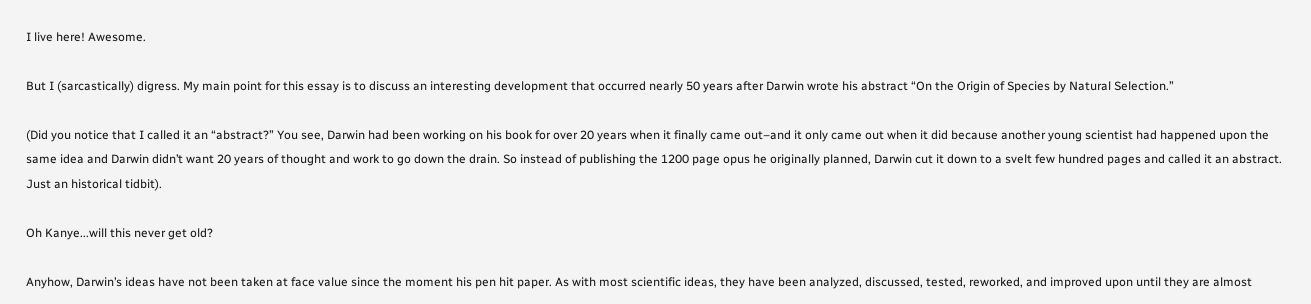I live here! Awesome.

But I (sarcastically) digress. My main point for this essay is to discuss an interesting development that occurred nearly 50 years after Darwin wrote his abstract “On the Origin of Species by Natural Selection.”

(Did you notice that I called it an “abstract?” You see, Darwin had been working on his book for over 20 years when it finally came out–and it only came out when it did because another young scientist had happened upon the same idea and Darwin didn’t want 20 years of thought and work to go down the drain. So instead of publishing the 1200 page opus he originally planned, Darwin cut it down to a svelt few hundred pages and called it an abstract. Just an historical tidbit).

Oh Kanye...will this never get old?

Anyhow, Darwin’s ideas have not been taken at face value since the moment his pen hit paper. As with most scientific ideas, they have been analyzed, discussed, tested, reworked, and improved upon until they are almost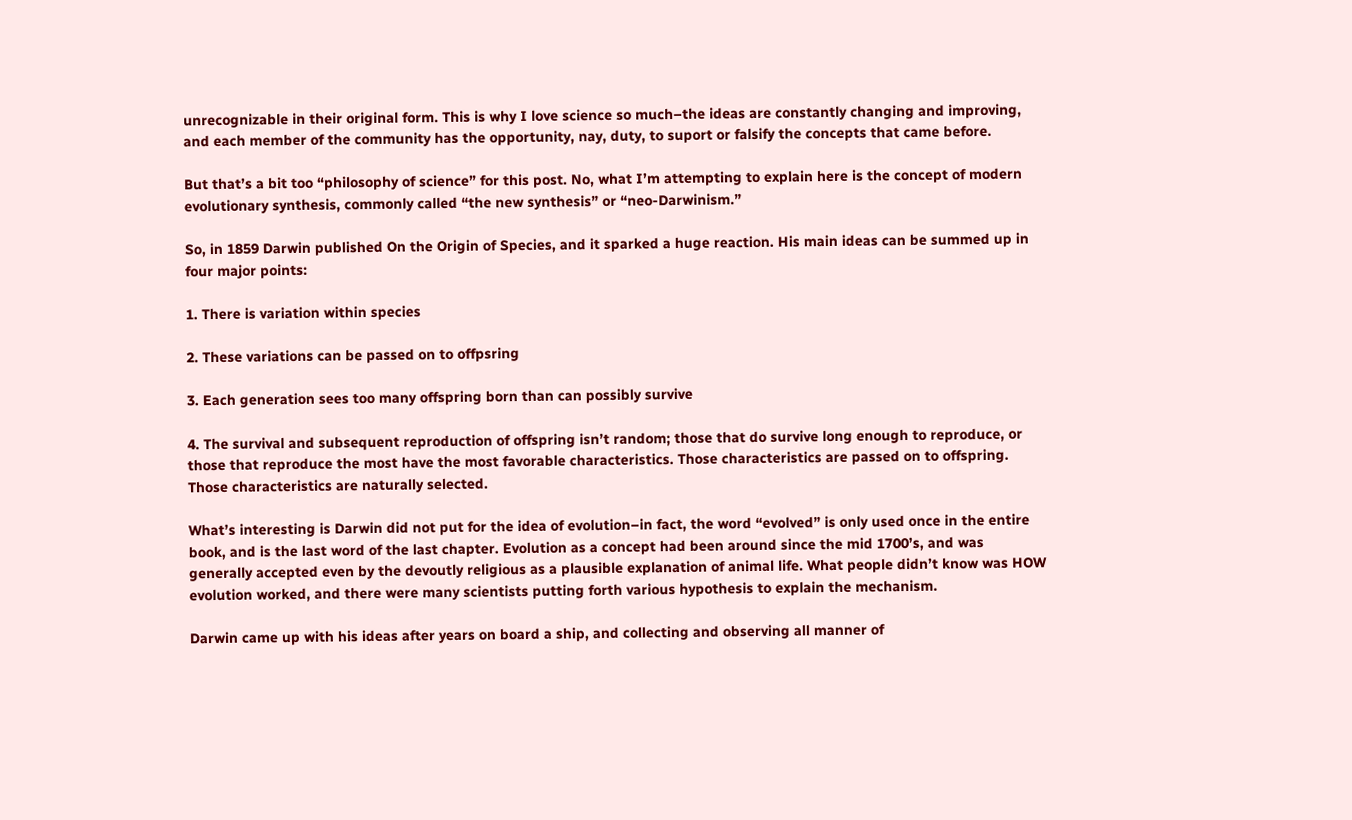unrecognizable in their original form. This is why I love science so much–the ideas are constantly changing and improving, and each member of the community has the opportunity, nay, duty, to suport or falsify the concepts that came before.

But that’s a bit too “philosophy of science” for this post. No, what I’m attempting to explain here is the concept of modern evolutionary synthesis, commonly called “the new synthesis” or “neo-Darwinism.”

So, in 1859 Darwin published On the Origin of Species, and it sparked a huge reaction. His main ideas can be summed up in four major points:

1. There is variation within species

2. These variations can be passed on to offpsring

3. Each generation sees too many offspring born than can possibly survive

4. The survival and subsequent reproduction of offspring isn’t random; those that do survive long enough to reproduce, or those that reproduce the most have the most favorable characteristics. Those characteristics are passed on to offspring. Those characteristics are naturally selected.

What’s interesting is Darwin did not put for the idea of evolution–in fact, the word “evolved” is only used once in the entire book, and is the last word of the last chapter. Evolution as a concept had been around since the mid 1700’s, and was generally accepted even by the devoutly religious as a plausible explanation of animal life. What people didn’t know was HOW evolution worked, and there were many scientists putting forth various hypothesis to explain the mechanism.

Darwin came up with his ideas after years on board a ship, and collecting and observing all manner of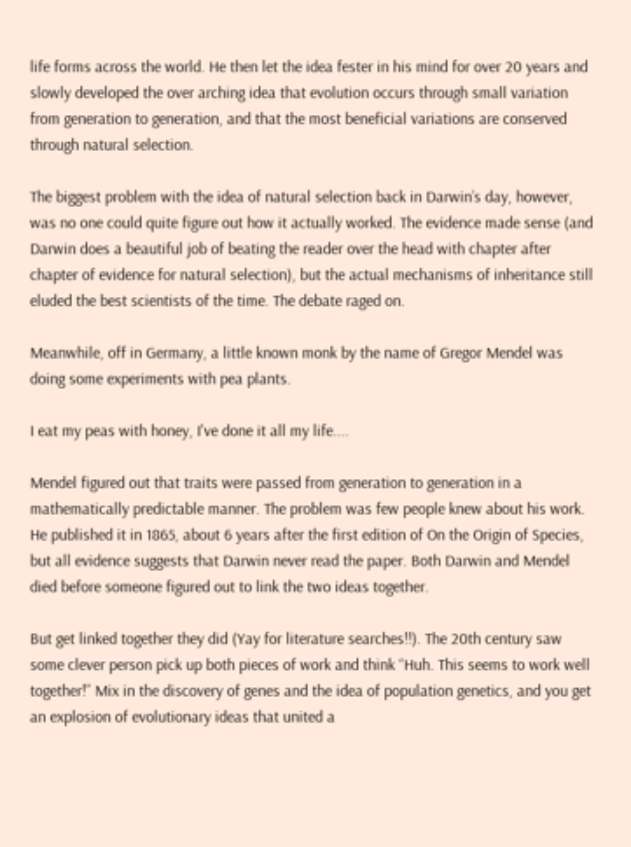life forms across the world. He then let the idea fester in his mind for over 20 years and slowly developed the over arching idea that evolution occurs through small variation from generation to generation, and that the most beneficial variations are conserved through natural selection.

The biggest problem with the idea of natural selection back in Darwin’s day, however, was no one could quite figure out how it actually worked. The evidence made sense (and Darwin does a beautiful job of beating the reader over the head with chapter after chapter of evidence for natural selection), but the actual mechanisms of inheritance still eluded the best scientists of the time. The debate raged on.

Meanwhile, off in Germany, a little known monk by the name of Gregor Mendel was doing some experiments with pea plants.

I eat my peas with honey, I've done it all my life....

Mendel figured out that traits were passed from generation to generation in a mathematically predictable manner. The problem was few people knew about his work. He published it in 1865, about 6 years after the first edition of On the Origin of Species, but all evidence suggests that Darwin never read the paper. Both Darwin and Mendel died before someone figured out to link the two ideas together.

But get linked together they did (Yay for literature searches!!). The 20th century saw some clever person pick up both pieces of work and think “Huh. This seems to work well together!” Mix in the discovery of genes and the idea of population genetics, and you get an explosion of evolutionary ideas that united a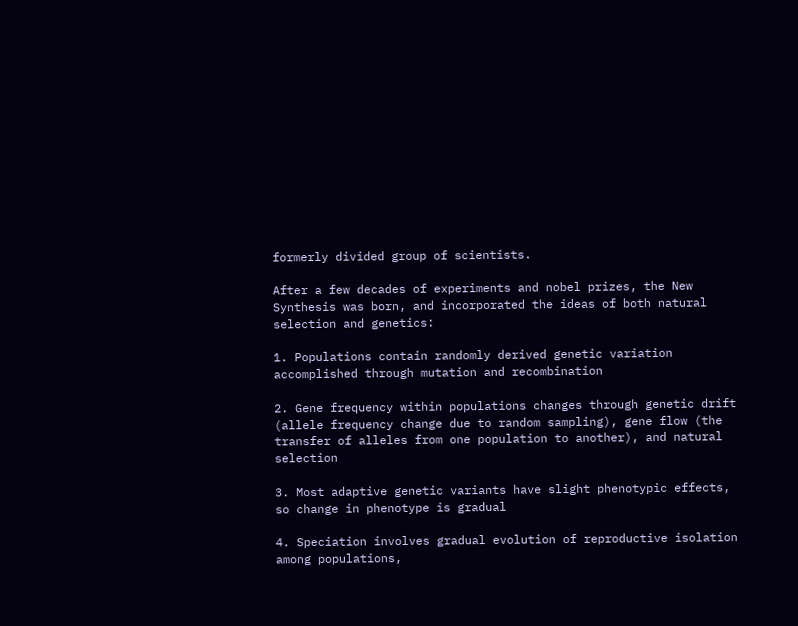formerly divided group of scientists.

After a few decades of experiments and nobel prizes, the New Synthesis was born, and incorporated the ideas of both natural selection and genetics:

1. Populations contain randomly derived genetic variation accomplished through mutation and recombination

2. Gene frequency within populations changes through genetic drift (allele frequency change due to random sampling), gene flow (the transfer of alleles from one population to another), and natural selection

3. Most adaptive genetic variants have slight phenotypic effects, so change in phenotype is gradual

4. Speciation involves gradual evolution of reproductive isolation among populations,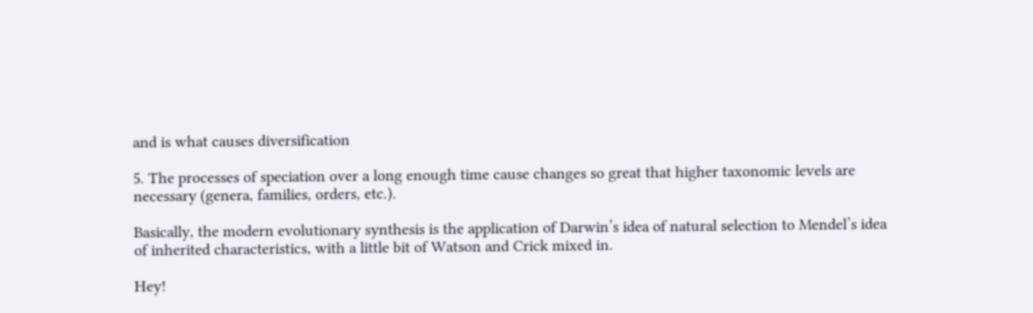and is what causes diversification

5. The processes of speciation over a long enough time cause changes so great that higher taxonomic levels are necessary (genera, families, orders, etc.).

Basically, the modern evolutionary synthesis is the application of Darwin’s idea of natural selection to Mendel’s idea of inherited characteristics, with a little bit of Watson and Crick mixed in.

Hey!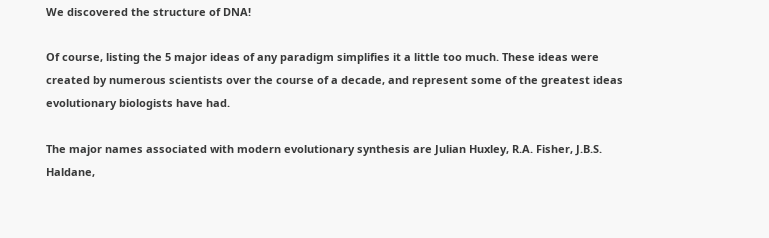We discovered the structure of DNA!

Of course, listing the 5 major ideas of any paradigm simplifies it a little too much. These ideas were created by numerous scientists over the course of a decade, and represent some of the greatest ideas evolutionary biologists have had.

The major names associated with modern evolutionary synthesis are Julian Huxley, R.A. Fisher, J.B.S. Haldane,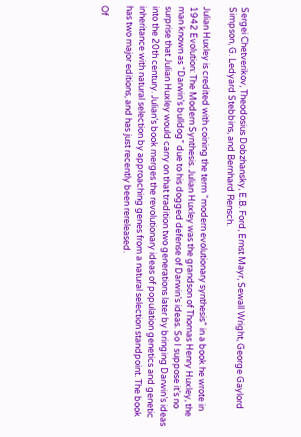Sergei Chetverikov, Theodosius Dobzhansky, E.B. Ford, Ernst Mayr, Sewall Wright, George Gaylord Simpson, G. Ledyard Stebbins, and Bernhard Rensch.

Julian Huxley is credited with coining the term “modern evolutionary synthesis” in a book he wrote in 1942 Evolution: The Modern Synthesis. Julian Huxley was the grandson of Thomas Henry Huxley, the man known as “Darwin’s bulldog” due to his dogged defense of Darwin’s ideas. So I suppose it’s no surprise that Julian Huxley would carry on that tradition two generations later by bringing Darwin’s ideas into the 20th century. Julian’s book merges the revolutionary ideas of population genetics and genetic inheritance with natural selection by approaching genes from a natural selection standpoint. The book has two major editions, and has just recently been rereleased.

Of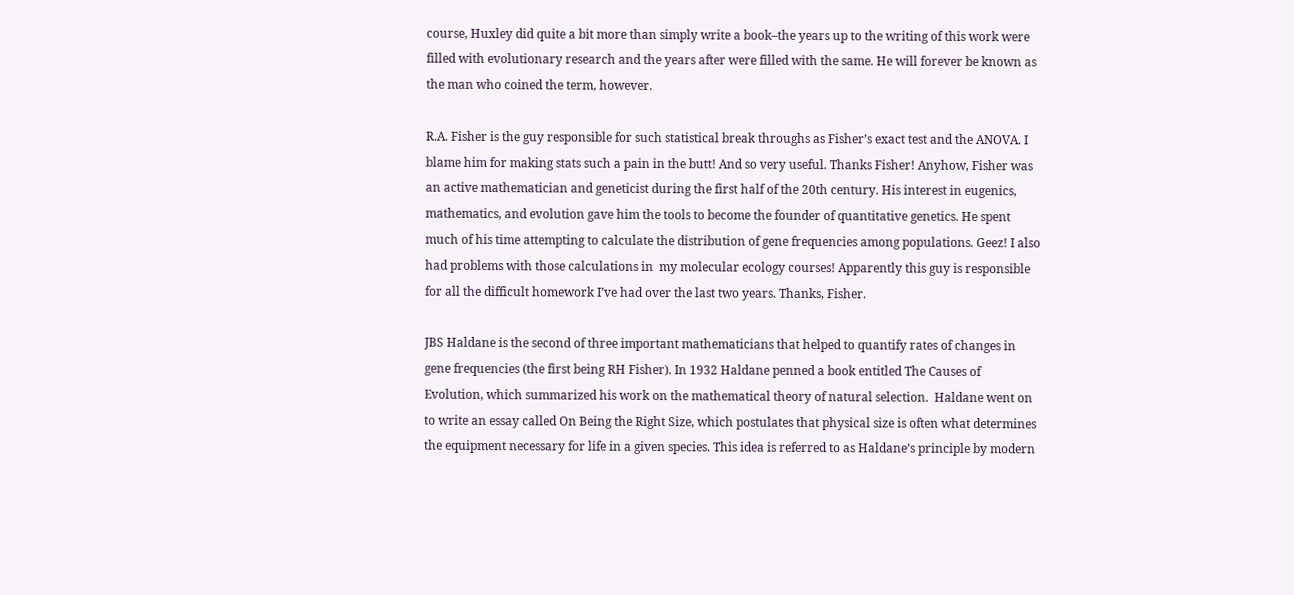course, Huxley did quite a bit more than simply write a book–the years up to the writing of this work were filled with evolutionary research and the years after were filled with the same. He will forever be known as the man who coined the term, however.

R.A. Fisher is the guy responsible for such statistical break throughs as Fisher’s exact test and the ANOVA. I blame him for making stats such a pain in the butt! And so very useful. Thanks Fisher! Anyhow, Fisher was an active mathematician and geneticist during the first half of the 20th century. His interest in eugenics, mathematics, and evolution gave him the tools to become the founder of quantitative genetics. He spent much of his time attempting to calculate the distribution of gene frequencies among populations. Geez! I also had problems with those calculations in  my molecular ecology courses! Apparently this guy is responsible for all the difficult homework I’ve had over the last two years. Thanks, Fisher.

JBS Haldane is the second of three important mathematicians that helped to quantify rates of changes in gene frequencies (the first being RH Fisher). In 1932 Haldane penned a book entitled The Causes of Evolution, which summarized his work on the mathematical theory of natural selection.  Haldane went on to write an essay called On Being the Right Size, which postulates that physical size is often what determines the equipment necessary for life in a given species. This idea is referred to as Haldane’s principle by modern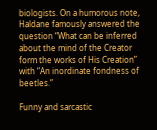biologists. On a humorous note, Haldane famously answered the question “What can be inferred about the mind of the Creator form the works of His Creation” with “An inordinate fondness of beetles.”

Funny and sarcastic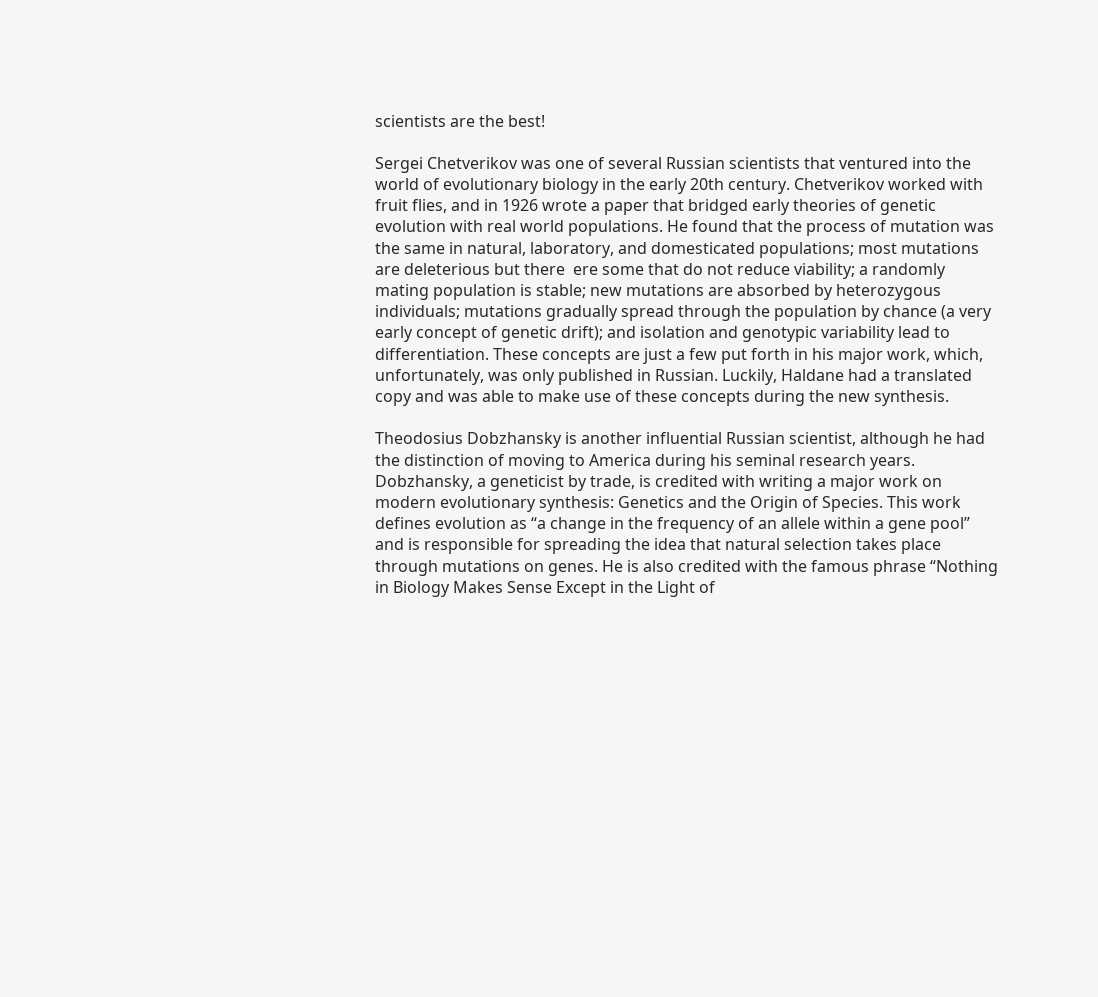scientists are the best!

Sergei Chetverikov was one of several Russian scientists that ventured into the world of evolutionary biology in the early 20th century. Chetverikov worked with fruit flies, and in 1926 wrote a paper that bridged early theories of genetic evolution with real world populations. He found that the process of mutation was the same in natural, laboratory, and domesticated populations; most mutations are deleterious but there  ere some that do not reduce viability; a randomly mating population is stable; new mutations are absorbed by heterozygous individuals; mutations gradually spread through the population by chance (a very early concept of genetic drift); and isolation and genotypic variability lead to differentiation. These concepts are just a few put forth in his major work, which, unfortunately, was only published in Russian. Luckily, Haldane had a translated copy and was able to make use of these concepts during the new synthesis.

Theodosius Dobzhansky is another influential Russian scientist, although he had the distinction of moving to America during his seminal research years. Dobzhansky, a geneticist by trade, is credited with writing a major work on modern evolutionary synthesis: Genetics and the Origin of Species. This work defines evolution as “a change in the frequency of an allele within a gene pool” and is responsible for spreading the idea that natural selection takes place through mutations on genes. He is also credited with the famous phrase “Nothing in Biology Makes Sense Except in the Light of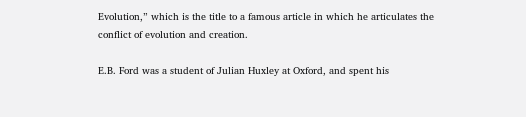Evolution,” which is the title to a famous article in which he articulates the conflict of evolution and creation.

E.B. Ford was a student of Julian Huxley at Oxford, and spent his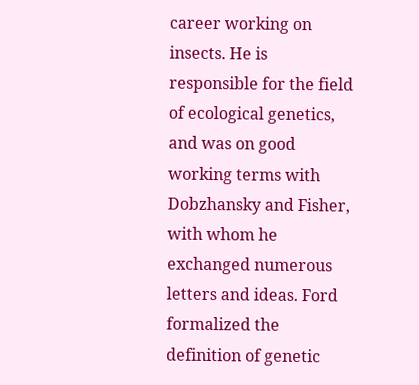career working on insects. He is responsible for the field of ecological genetics, and was on good working terms with Dobzhansky and Fisher, with whom he exchanged numerous letters and ideas. Ford formalized the definition of genetic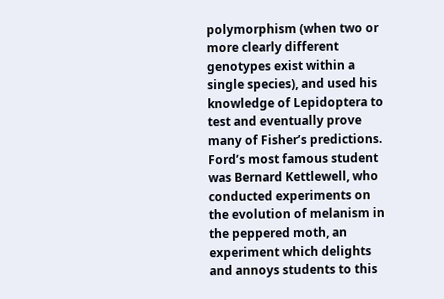polymorphism (when two or more clearly different genotypes exist within a single species), and used his knowledge of Lepidoptera to test and eventually prove many of Fisher’s predictions. Ford’s most famous student was Bernard Kettlewell, who conducted experiments on the evolution of melanism in the peppered moth, an experiment which delights and annoys students to this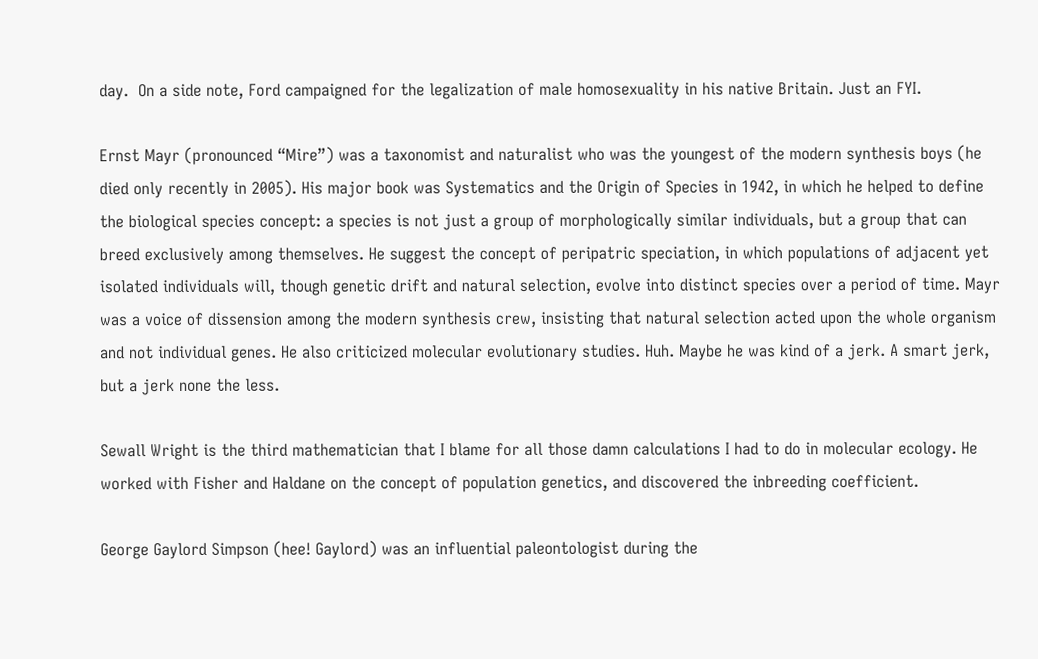day.  On a side note, Ford campaigned for the legalization of male homosexuality in his native Britain. Just an FYI.

Ernst Mayr (pronounced “Mire”) was a taxonomist and naturalist who was the youngest of the modern synthesis boys (he died only recently in 2005). His major book was Systematics and the Origin of Species in 1942, in which he helped to define the biological species concept: a species is not just a group of morphologically similar individuals, but a group that can breed exclusively among themselves. He suggest the concept of peripatric speciation, in which populations of adjacent yet isolated individuals will, though genetic drift and natural selection, evolve into distinct species over a period of time. Mayr was a voice of dissension among the modern synthesis crew, insisting that natural selection acted upon the whole organism and not individual genes. He also criticized molecular evolutionary studies. Huh. Maybe he was kind of a jerk. A smart jerk, but a jerk none the less.

Sewall Wright is the third mathematician that I blame for all those damn calculations I had to do in molecular ecology. He worked with Fisher and Haldane on the concept of population genetics, and discovered the inbreeding coefficient.

George Gaylord Simpson (hee! Gaylord) was an influential paleontologist during the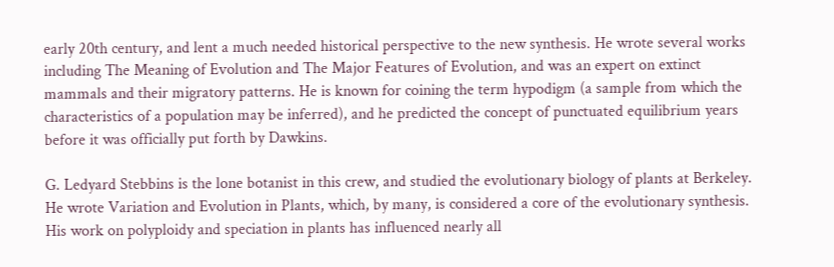early 20th century, and lent a much needed historical perspective to the new synthesis. He wrote several works including The Meaning of Evolution and The Major Features of Evolution, and was an expert on extinct mammals and their migratory patterns. He is known for coining the term hypodigm (a sample from which the characteristics of a population may be inferred), and he predicted the concept of punctuated equilibrium years before it was officially put forth by Dawkins.

G. Ledyard Stebbins is the lone botanist in this crew, and studied the evolutionary biology of plants at Berkeley. He wrote Variation and Evolution in Plants, which, by many, is considered a core of the evolutionary synthesis. His work on polyploidy and speciation in plants has influenced nearly all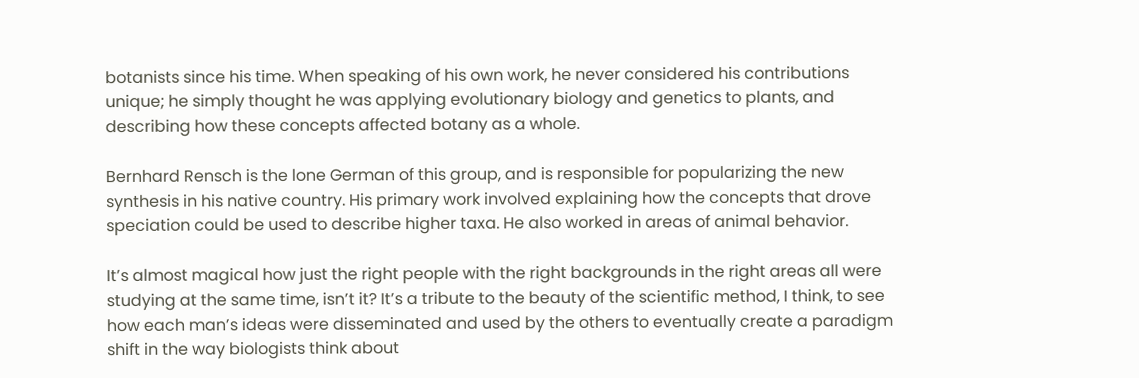botanists since his time. When speaking of his own work, he never considered his contributions unique; he simply thought he was applying evolutionary biology and genetics to plants, and describing how these concepts affected botany as a whole.

Bernhard Rensch is the lone German of this group, and is responsible for popularizing the new synthesis in his native country. His primary work involved explaining how the concepts that drove speciation could be used to describe higher taxa. He also worked in areas of animal behavior.

It’s almost magical how just the right people with the right backgrounds in the right areas all were studying at the same time, isn’t it? It’s a tribute to the beauty of the scientific method, I think, to see how each man’s ideas were disseminated and used by the others to eventually create a paradigm shift in the way biologists think about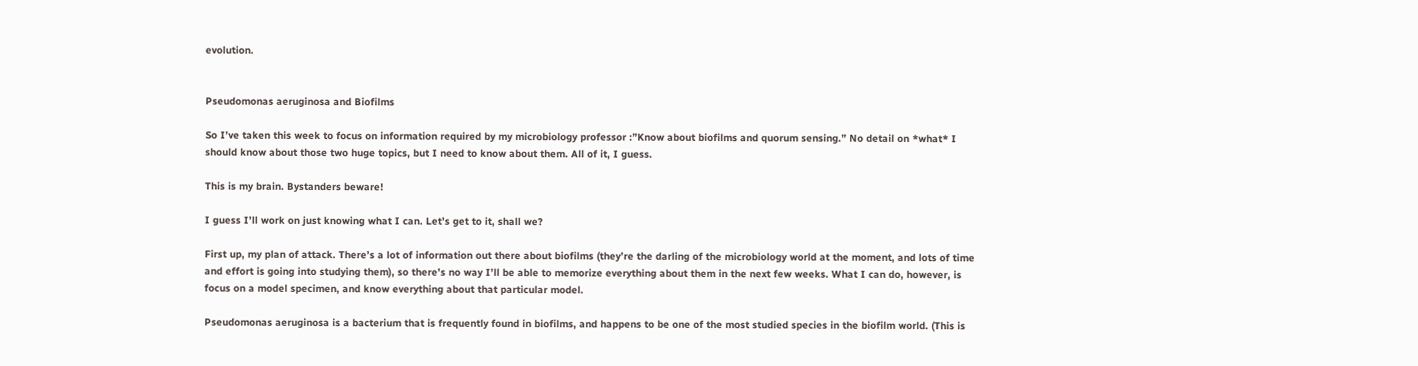evolution.


Pseudomonas aeruginosa and Biofilms

So I’ve taken this week to focus on information required by my microbiology professor :”Know about biofilms and quorum sensing.” No detail on *what* I should know about those two huge topics, but I need to know about them. All of it, I guess.

This is my brain. Bystanders beware!

I guess I’ll work on just knowing what I can. Let’s get to it, shall we?

First up, my plan of attack. There’s a lot of information out there about biofilms (they’re the darling of the microbiology world at the moment, and lots of time and effort is going into studying them), so there’s no way I’ll be able to memorize everything about them in the next few weeks. What I can do, however, is focus on a model specimen, and know everything about that particular model.

Pseudomonas aeruginosa is a bacterium that is frequently found in biofilms, and happens to be one of the most studied species in the biofilm world. (This is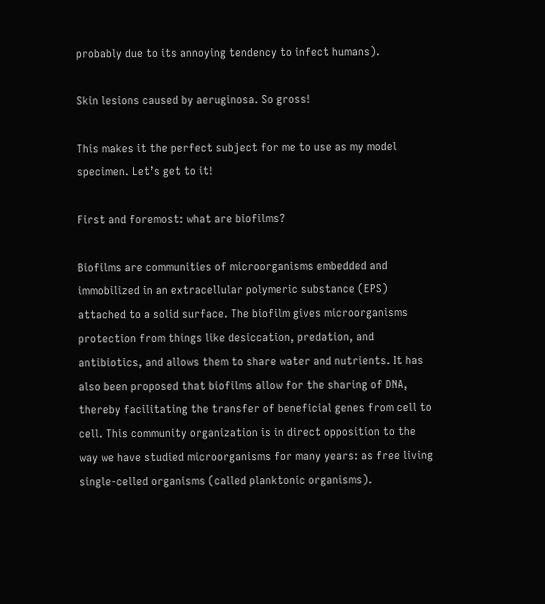probably due to its annoying tendency to infect humans).

Skin lesions caused by aeruginosa. So gross!

This makes it the perfect subject for me to use as my model specimen. Let’s get to it!

First and foremost: what are biofilms?

Biofilms are communities of microorganisms embedded and immobilized in an extracellular polymeric substance (EPS) attached to a solid surface. The biofilm gives microorganisms protection from things like desiccation, predation, and antibiotics, and allows them to share water and nutrients. It has also been proposed that biofilms allow for the sharing of DNA, thereby facilitating the transfer of beneficial genes from cell to cell. This community organization is in direct opposition to the way we have studied microorganisms for many years: as free living single-celled organisms (called planktonic organisms).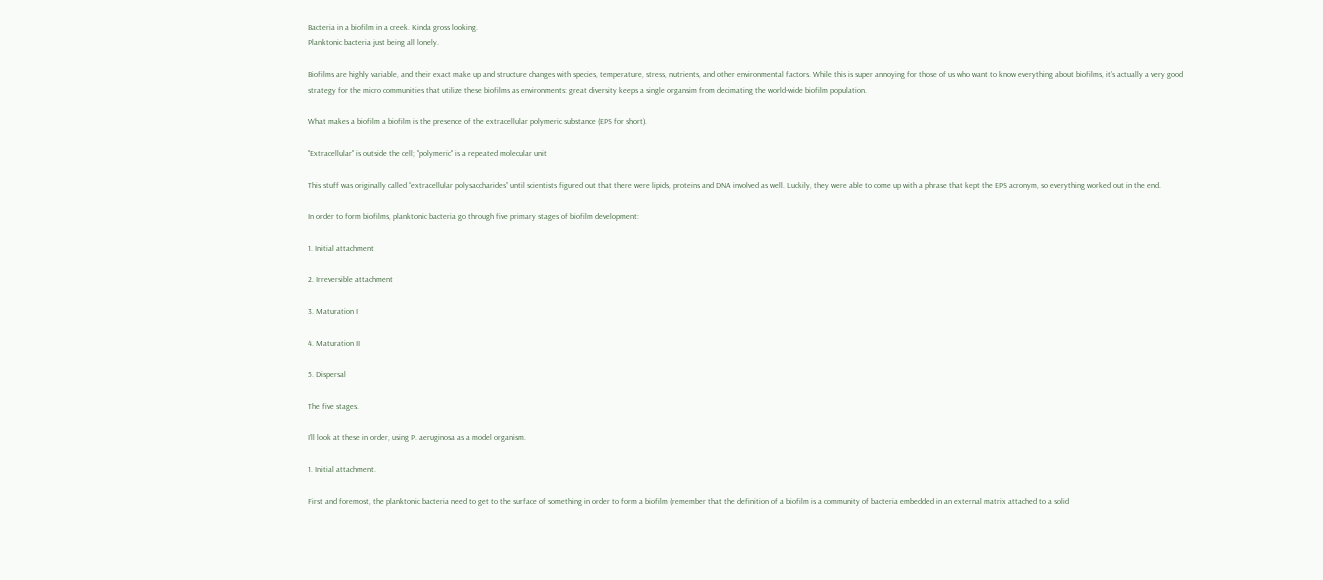Bacteria in a biofilm in a creek. Kinda gross looking.
Planktonic bacteria just being all lonely.

Biofilms are highly variable, and their exact make up and structure changes with species, temperature, stress, nutrients, and other environmental factors. While this is super annoying for those of us who want to know everything about biofilms, it’s actually a very good strategy for the micro communities that utilize these biofilms as environments: great diversity keeps a single organsim from decimating the world-wide biofilm population.

What makes a biofilm a biofilm is the presence of the extracellular polymeric substance (EPS for short).

"Extracellular" is outside the cell; "polymeric" is a repeated molecular unit

This stuff was originally called “extracellular polysaccharides” until scientists figured out that there were lipids, proteins and DNA involved as well. Luckily, they were able to come up with a phrase that kept the EPS acronym, so everything worked out in the end.

In order to form biofilms, planktonic bacteria go through five primary stages of biofilm development:

1. Initial attachment

2. Irreversible attachment

3. Maturation I

4. Maturation II

5. Dispersal

The five stages.

I’ll look at these in order, using P. aeruginosa as a model organism.

1. Initial attachment.

First and foremost, the planktonic bacteria need to get to the surface of something in order to form a biofilm (remember that the definition of a biofilm is a community of bacteria embedded in an external matrix attached to a solid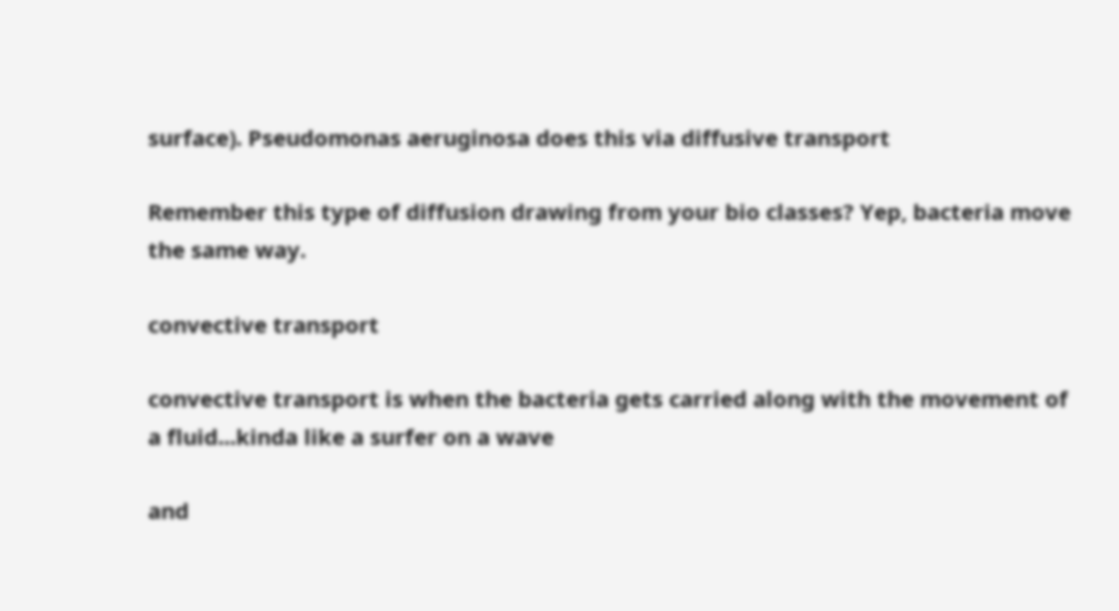surface). Pseudomonas aeruginosa does this via diffusive transport

Remember this type of diffusion drawing from your bio classes? Yep, bacteria move the same way.

convective transport

convective transport is when the bacteria gets carried along with the movement of a fluid...kinda like a surfer on a wave

and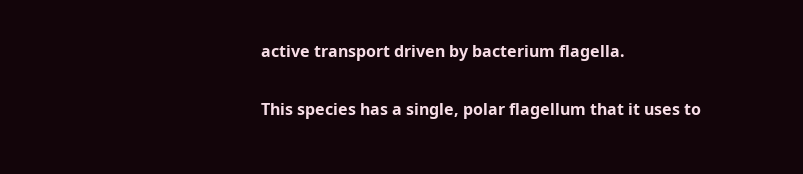active transport driven by bacterium flagella.

This species has a single, polar flagellum that it uses to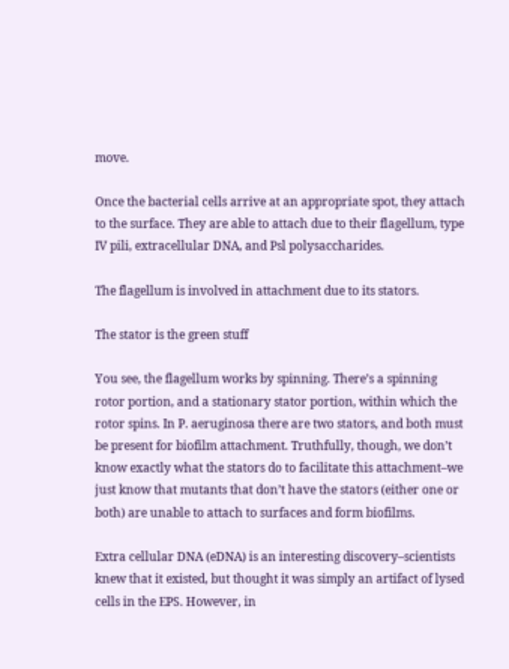move.

Once the bacterial cells arrive at an appropriate spot, they attach to the surface. They are able to attach due to their flagellum, type IV pili, extracellular DNA, and Psl polysaccharides.

The flagellum is involved in attachment due to its stators.

The stator is the green stuff

You see, the flagellum works by spinning. There’s a spinning rotor portion, and a stationary stator portion, within which the rotor spins. In P. aeruginosa there are two stators, and both must be present for biofilm attachment. Truthfully, though, we don’t know exactly what the stators do to facilitate this attachment–we just know that mutants that don’t have the stators (either one or both) are unable to attach to surfaces and form biofilms.

Extra cellular DNA (eDNA) is an interesting discovery–scientists knew that it existed, but thought it was simply an artifact of lysed cells in the EPS. However, in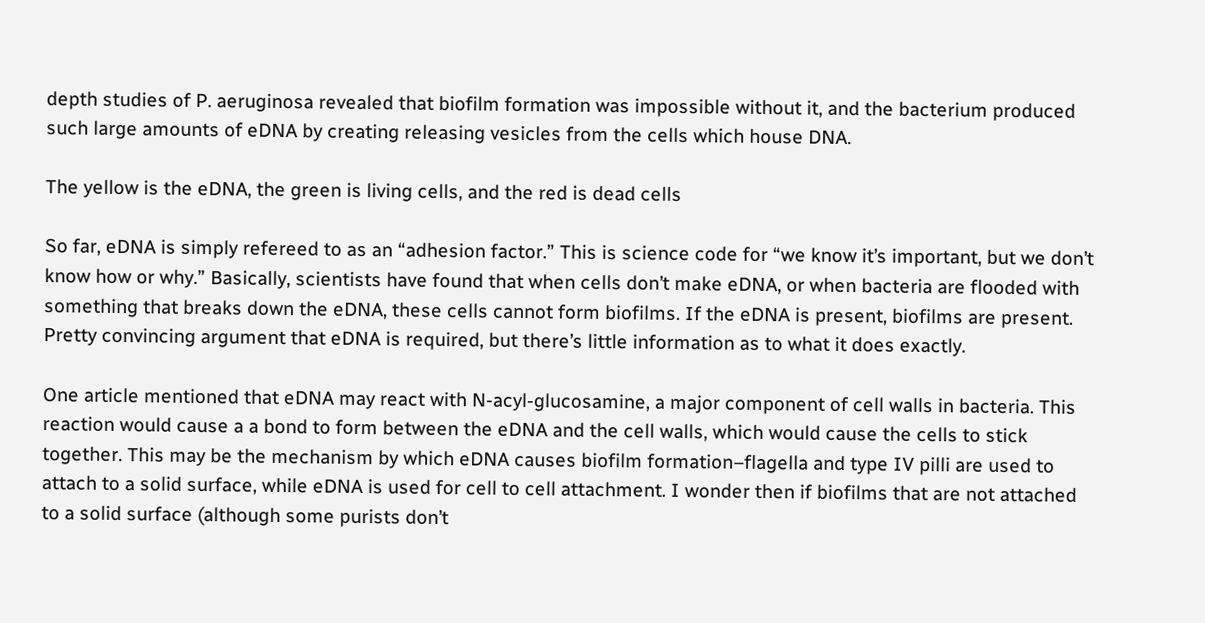depth studies of P. aeruginosa revealed that biofilm formation was impossible without it, and the bacterium produced such large amounts of eDNA by creating releasing vesicles from the cells which house DNA.

The yellow is the eDNA, the green is living cells, and the red is dead cells

So far, eDNA is simply refereed to as an “adhesion factor.” This is science code for “we know it’s important, but we don’t know how or why.” Basically, scientists have found that when cells don’t make eDNA, or when bacteria are flooded with something that breaks down the eDNA, these cells cannot form biofilms. If the eDNA is present, biofilms are present. Pretty convincing argument that eDNA is required, but there’s little information as to what it does exactly.

One article mentioned that eDNA may react with N-acyl-glucosamine, a major component of cell walls in bacteria. This reaction would cause a a bond to form between the eDNA and the cell walls, which would cause the cells to stick together. This may be the mechanism by which eDNA causes biofilm formation–flagella and type IV pilli are used to attach to a solid surface, while eDNA is used for cell to cell attachment. I wonder then if biofilms that are not attached to a solid surface (although some purists don’t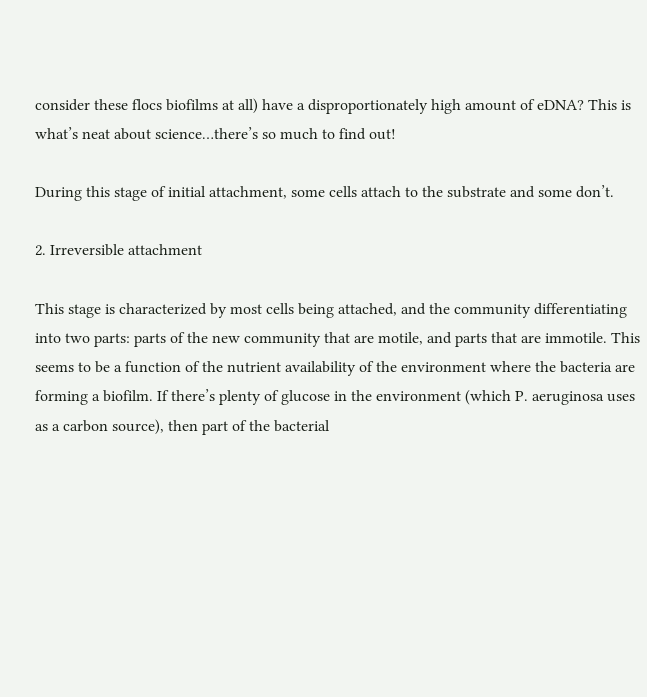consider these flocs biofilms at all) have a disproportionately high amount of eDNA? This is what’s neat about science…there’s so much to find out!

During this stage of initial attachment, some cells attach to the substrate and some don’t.

2. Irreversible attachment

This stage is characterized by most cells being attached, and the community differentiating into two parts: parts of the new community that are motile, and parts that are immotile. This seems to be a function of the nutrient availability of the environment where the bacteria are forming a biofilm. If there’s plenty of glucose in the environment (which P. aeruginosa uses as a carbon source), then part of the bacterial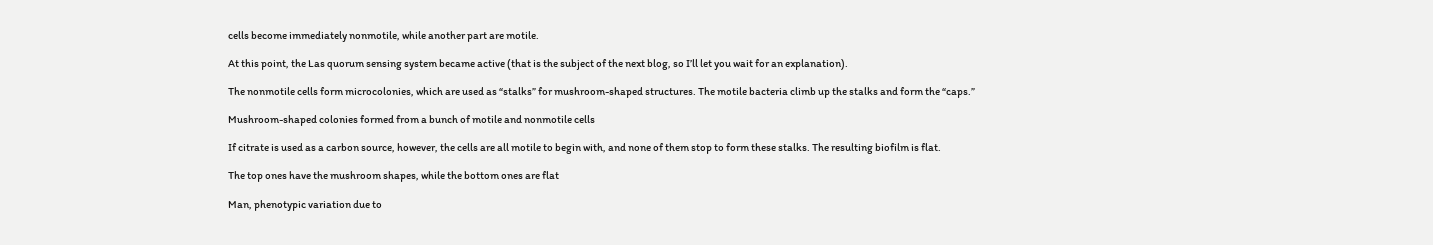cells become immediately nonmotile, while another part are motile.

At this point, the Las quorum sensing system became active (that is the subject of the next blog, so I’ll let you wait for an explanation).

The nonmotile cells form microcolonies, which are used as “stalks” for mushroom-shaped structures. The motile bacteria climb up the stalks and form the “caps.”

Mushroom-shaped colonies formed from a bunch of motile and nonmotile cells

If citrate is used as a carbon source, however, the cells are all motile to begin with, and none of them stop to form these stalks. The resulting biofilm is flat.

The top ones have the mushroom shapes, while the bottom ones are flat

Man, phenotypic variation due to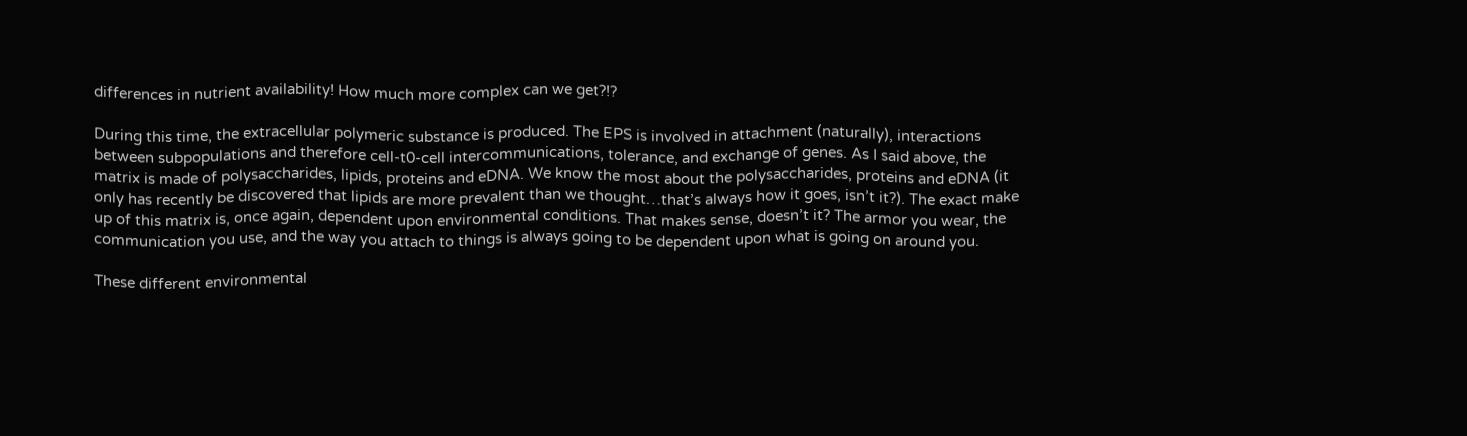differences in nutrient availability! How much more complex can we get?!?

During this time, the extracellular polymeric substance is produced. The EPS is involved in attachment (naturally), interactions between subpopulations and therefore cell-t0-cell intercommunications, tolerance, and exchange of genes. As I said above, the matrix is made of polysaccharides, lipids, proteins and eDNA. We know the most about the polysaccharides, proteins and eDNA (it only has recently be discovered that lipids are more prevalent than we thought…that’s always how it goes, isn’t it?). The exact make up of this matrix is, once again, dependent upon environmental conditions. That makes sense, doesn’t it? The armor you wear, the communication you use, and the way you attach to things is always going to be dependent upon what is going on around you.

These different environmental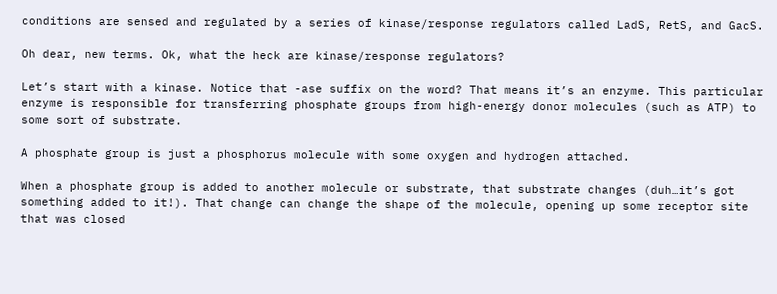conditions are sensed and regulated by a series of kinase/response regulators called LadS, RetS, and GacS.

Oh dear, new terms. Ok, what the heck are kinase/response regulators?

Let’s start with a kinase. Notice that -ase suffix on the word? That means it’s an enzyme. This particular enzyme is responsible for transferring phosphate groups from high-energy donor molecules (such as ATP) to some sort of substrate.

A phosphate group is just a phosphorus molecule with some oxygen and hydrogen attached.

When a phosphate group is added to another molecule or substrate, that substrate changes (duh…it’s got something added to it!). That change can change the shape of the molecule, opening up some receptor site that was closed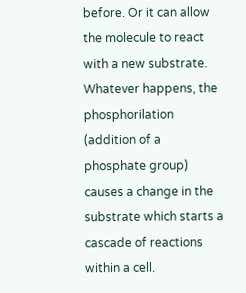before. Or it can allow the molecule to react with a new substrate. Whatever happens, the phosphorilation (addition of a phosphate group) causes a change in the substrate which starts a cascade of reactions within a cell.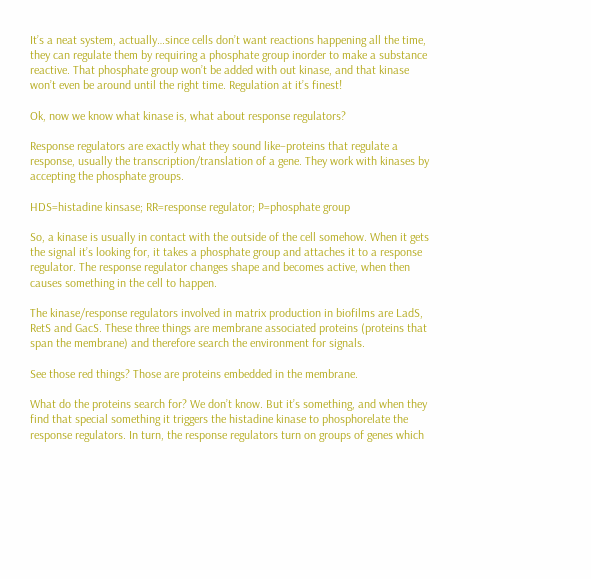It’s a neat system, actually…since cells don’t want reactions happening all the time, they can regulate them by requiring a phosphate group inorder to make a substance reactive. That phosphate group won’t be added with out kinase, and that kinase won’t even be around until the right time. Regulation at it’s finest!

Ok, now we know what kinase is, what about response regulators?

Response regulators are exactly what they sound like–proteins that regulate a response, usually the transcription/translation of a gene. They work with kinases by accepting the phosphate groups.

HDS=histadine kinsase; RR=response regulator; P=phosphate group

So, a kinase is usually in contact with the outside of the cell somehow. When it gets the signal it’s looking for, it takes a phosphate group and attaches it to a response regulator. The response regulator changes shape and becomes active, when then causes something in the cell to happen.

The kinase/response regulators involved in matrix production in biofilms are LadS, RetS and GacS. These three things are membrane associated proteins (proteins that span the membrane) and therefore search the environment for signals.

See those red things? Those are proteins embedded in the membrane.

What do the proteins search for? We don’t know. But it’s something, and when they find that special something it triggers the histadine kinase to phosphorelate the response regulators. In turn, the response regulators turn on groups of genes which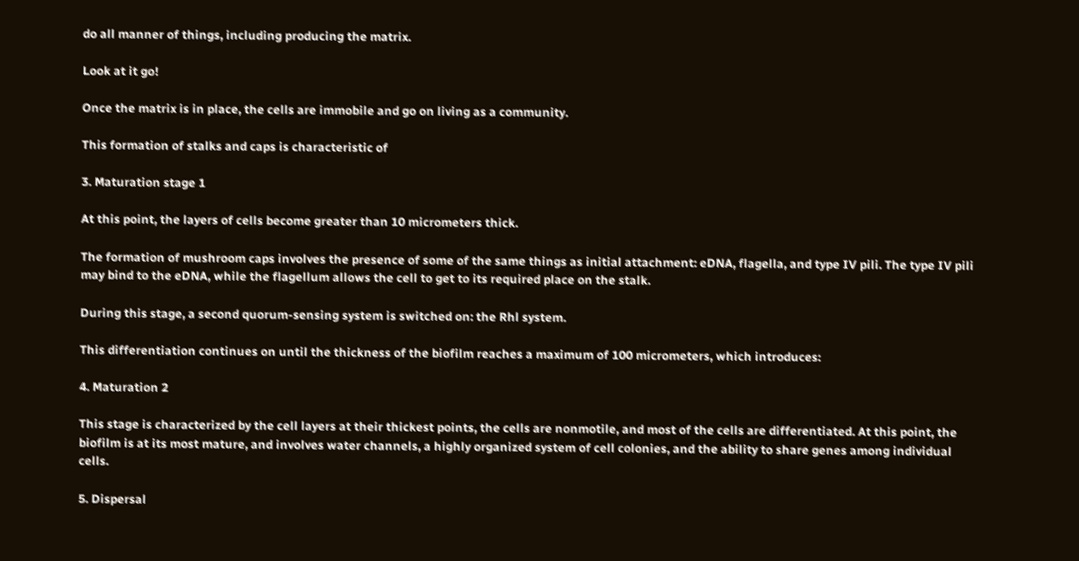do all manner of things, including producing the matrix.

Look at it go!

Once the matrix is in place, the cells are immobile and go on living as a community.

This formation of stalks and caps is characteristic of

3. Maturation stage 1

At this point, the layers of cells become greater than 10 micrometers thick.

The formation of mushroom caps involves the presence of some of the same things as initial attachment: eDNA, flagella, and type IV pili. The type IV pili may bind to the eDNA, while the flagellum allows the cell to get to its required place on the stalk.

During this stage, a second quorum-sensing system is switched on: the Rhl system.

This differentiation continues on until the thickness of the biofilm reaches a maximum of 100 micrometers, which introduces:

4. Maturation 2

This stage is characterized by the cell layers at their thickest points, the cells are nonmotile, and most of the cells are differentiated. At this point, the biofilm is at its most mature, and involves water channels, a highly organized system of cell colonies, and the ability to share genes among individual cells.

5. Dispersal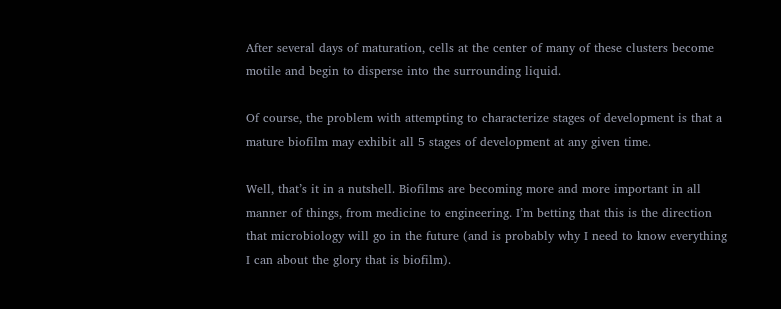After several days of maturation, cells at the center of many of these clusters become motile and begin to disperse into the surrounding liquid.

Of course, the problem with attempting to characterize stages of development is that a mature biofilm may exhibit all 5 stages of development at any given time.

Well, that’s it in a nutshell. Biofilms are becoming more and more important in all manner of things, from medicine to engineering. I’m betting that this is the direction that microbiology will go in the future (and is probably why I need to know everything I can about the glory that is biofilm).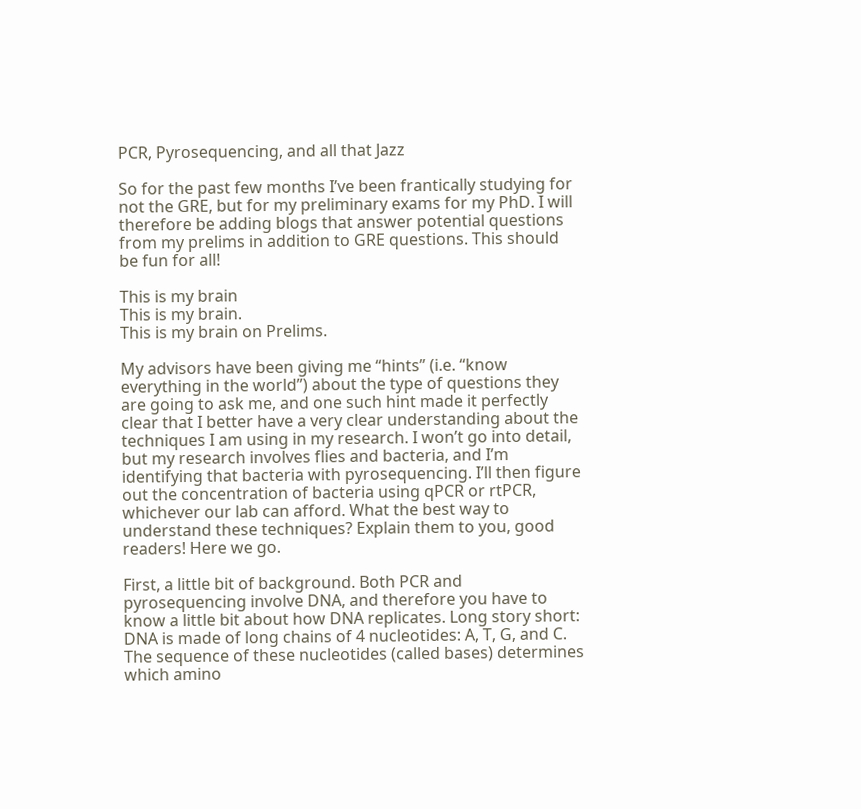PCR, Pyrosequencing, and all that Jazz

So for the past few months I’ve been frantically studying for not the GRE, but for my preliminary exams for my PhD. I will therefore be adding blogs that answer potential questions from my prelims in addition to GRE questions. This should be fun for all!

This is my brain
This is my brain.
This is my brain on Prelims.

My advisors have been giving me “hints” (i.e. “know everything in the world”) about the type of questions they are going to ask me, and one such hint made it perfectly clear that I better have a very clear understanding about the techniques I am using in my research. I won’t go into detail, but my research involves flies and bacteria, and I’m identifying that bacteria with pyrosequencing. I’ll then figure out the concentration of bacteria using qPCR or rtPCR, whichever our lab can afford. What the best way to understand these techniques? Explain them to you, good readers! Here we go.

First, a little bit of background. Both PCR and pyrosequencing involve DNA, and therefore you have to know a little bit about how DNA replicates. Long story short: DNA is made of long chains of 4 nucleotides: A, T, G, and C. The sequence of these nucleotides (called bases) determines which amino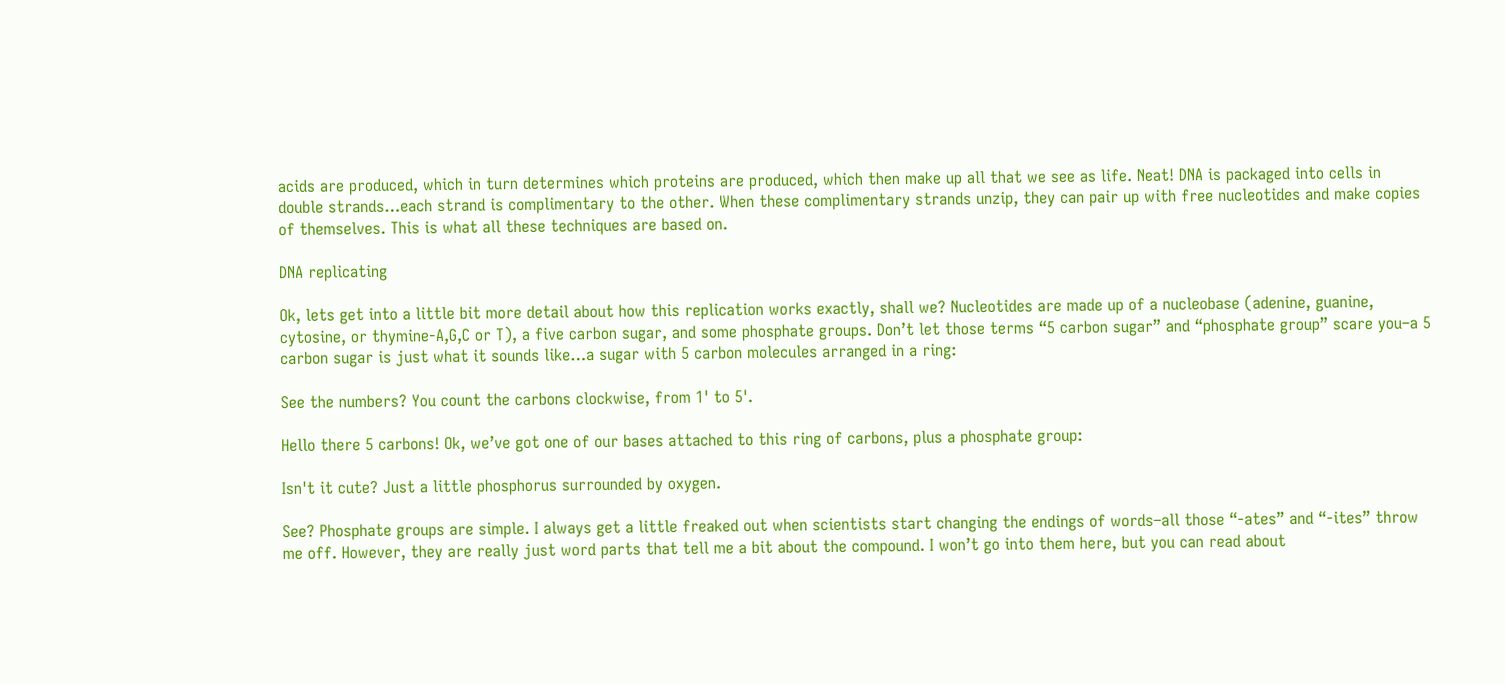acids are produced, which in turn determines which proteins are produced, which then make up all that we see as life. Neat! DNA is packaged into cells in double strands…each strand is complimentary to the other. When these complimentary strands unzip, they can pair up with free nucleotides and make copies of themselves. This is what all these techniques are based on.

DNA replicating

Ok, lets get into a little bit more detail about how this replication works exactly, shall we? Nucleotides are made up of a nucleobase (adenine, guanine, cytosine, or thymine-A,G,C or T), a five carbon sugar, and some phosphate groups. Don’t let those terms “5 carbon sugar” and “phosphate group” scare you–a 5 carbon sugar is just what it sounds like…a sugar with 5 carbon molecules arranged in a ring:

See the numbers? You count the carbons clockwise, from 1' to 5'.

Hello there 5 carbons! Ok, we’ve got one of our bases attached to this ring of carbons, plus a phosphate group:

Isn't it cute? Just a little phosphorus surrounded by oxygen.

See? Phosphate groups are simple. I always get a little freaked out when scientists start changing the endings of words–all those “-ates” and “-ites” throw me off. However, they are really just word parts that tell me a bit about the compound. I won’t go into them here, but you can read about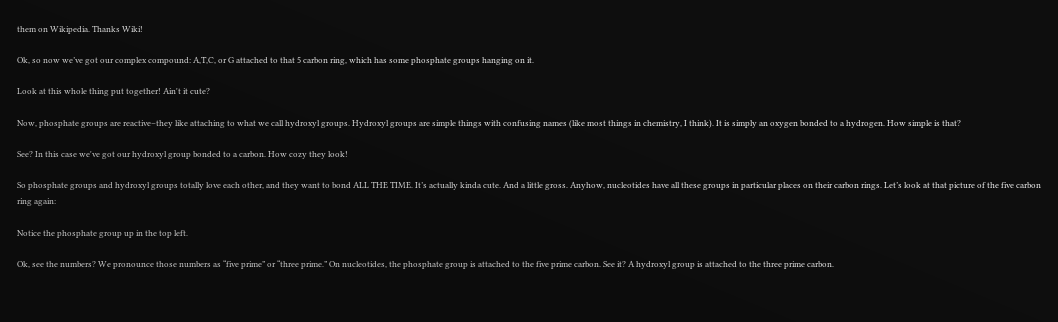them on Wikipedia. Thanks Wiki!

Ok, so now we’ve got our complex compound: A,T,C, or G attached to that 5 carbon ring, which has some phosphate groups hanging on it.

Look at this whole thing put together! Ain't it cute?

Now, phosphate groups are reactive–they like attaching to what we call hydroxyl groups. Hydroxyl groups are simple things with confusing names (like most things in chemistry, I think). It is simply an oxygen bonded to a hydrogen. How simple is that?

See? In this case we've got our hydroxyl group bonded to a carbon. How cozy they look!

So phosphate groups and hydroxyl groups totally love each other, and they want to bond ALL THE TIME. It’s actually kinda cute. And a little gross. Anyhow, nucleotides have all these groups in particular places on their carbon rings. Let’s look at that picture of the five carbon ring again:

Notice the phosphate group up in the top left.

Ok, see the numbers? We pronounce those numbers as “five prime” or “three prime.” On nucleotides, the phosphate group is attached to the five prime carbon. See it? A hydroxyl group is attached to the three prime carbon.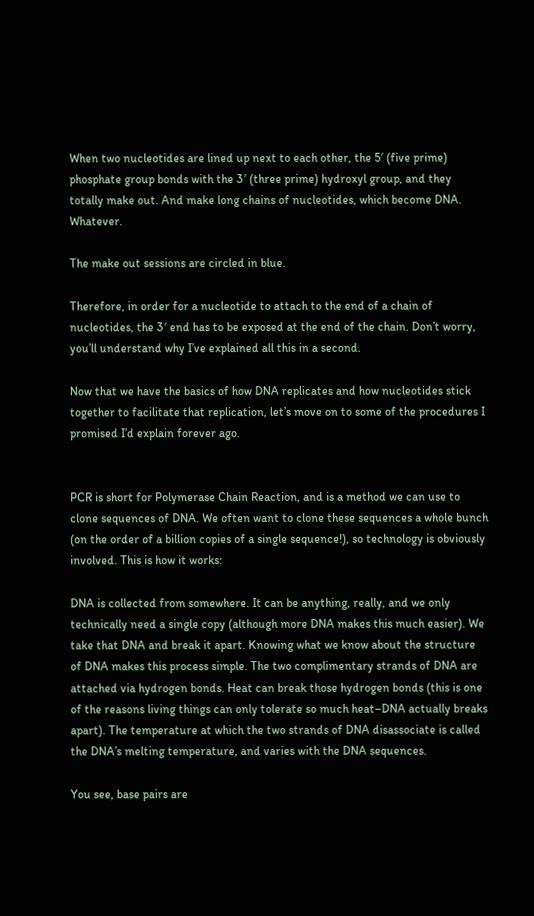When two nucleotides are lined up next to each other, the 5′ (five prime) phosphate group bonds with the 3′ (three prime) hydroxyl group, and they totally make out. And make long chains of nucleotides, which become DNA. Whatever.

The make out sessions are circled in blue.

Therefore, in order for a nucleotide to attach to the end of a chain of nucleotides, the 3′ end has to be exposed at the end of the chain. Don’t worry, you’ll understand why I’ve explained all this in a second.

Now that we have the basics of how DNA replicates and how nucleotides stick together to facilitate that replication, let’s move on to some of the procedures I promised I’d explain forever ago.


PCR is short for Polymerase Chain Reaction, and is a method we can use to clone sequences of DNA. We often want to clone these sequences a whole bunch (on the order of a billion copies of a single sequence!), so technology is obviously involved. This is how it works:

DNA is collected from somewhere. It can be anything, really, and we only technically need a single copy (although more DNA makes this much easier). We take that DNA and break it apart. Knowing what we know about the structure of DNA makes this process simple. The two complimentary strands of DNA are attached via hydrogen bonds. Heat can break those hydrogen bonds (this is one of the reasons living things can only tolerate so much heat–DNA actually breaks apart). The temperature at which the two strands of DNA disassociate is called the DNA’s melting temperature, and varies with the DNA sequences.

You see, base pairs are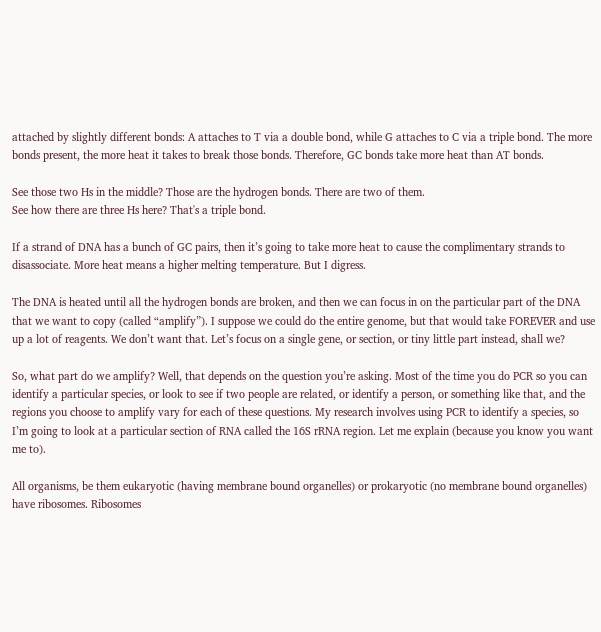attached by slightly different bonds: A attaches to T via a double bond, while G attaches to C via a triple bond. The more bonds present, the more heat it takes to break those bonds. Therefore, GC bonds take more heat than AT bonds.

See those two Hs in the middle? Those are the hydrogen bonds. There are two of them.
See how there are three Hs here? That's a triple bond.

If a strand of DNA has a bunch of GC pairs, then it’s going to take more heat to cause the complimentary strands to disassociate. More heat means a higher melting temperature. But I digress.

The DNA is heated until all the hydrogen bonds are broken, and then we can focus in on the particular part of the DNA that we want to copy (called “amplify”). I suppose we could do the entire genome, but that would take FOREVER and use up a lot of reagents. We don’t want that. Let’s focus on a single gene, or section, or tiny little part instead, shall we?

So, what part do we amplify? Well, that depends on the question you’re asking. Most of the time you do PCR so you can identify a particular species, or look to see if two people are related, or identify a person, or something like that, and the regions you choose to amplify vary for each of these questions. My research involves using PCR to identify a species, so I’m going to look at a particular section of RNA called the 16S rRNA region. Let me explain (because you know you want me to).

All organisms, be them eukaryotic (having membrane bound organelles) or prokaryotic (no membrane bound organelles) have ribosomes. Ribosomes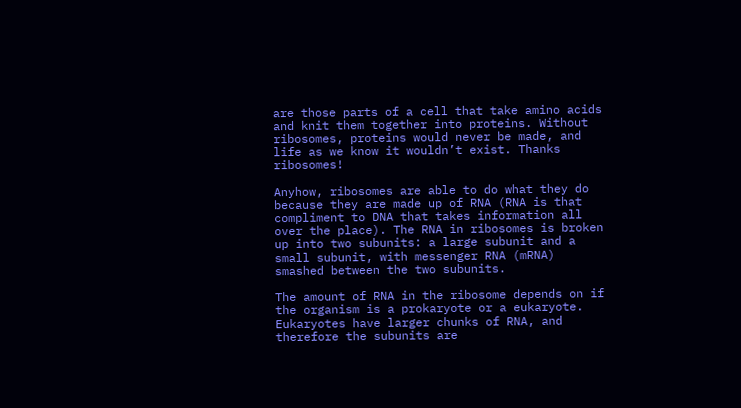are those parts of a cell that take amino acids and knit them together into proteins. Without ribosomes, proteins would never be made, and life as we know it wouldn’t exist. Thanks ribosomes!

Anyhow, ribosomes are able to do what they do because they are made up of RNA (RNA is that compliment to DNA that takes information all over the place). The RNA in ribosomes is broken up into two subunits: a large subunit and a small subunit, with messenger RNA (mRNA) smashed between the two subunits.

The amount of RNA in the ribosome depends on if the organism is a prokaryote or a eukaryote. Eukaryotes have larger chunks of RNA, and therefore the subunits are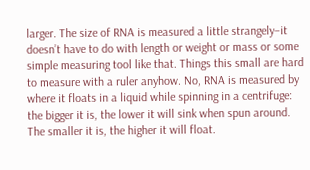larger. The size of RNA is measured a little strangely–it doesn’t have to do with length or weight or mass or some simple measuring tool like that. Things this small are hard to measure with a ruler anyhow. No, RNA is measured by where it floats in a liquid while spinning in a centrifuge: the bigger it is, the lower it will sink when spun around. The smaller it is, the higher it will float.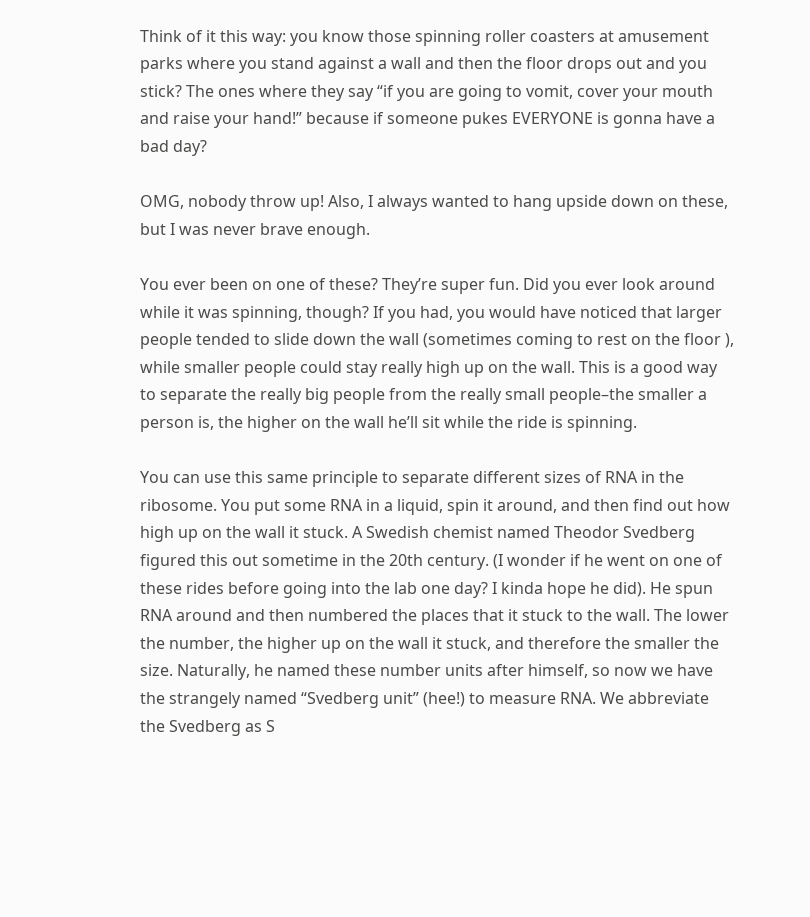Think of it this way: you know those spinning roller coasters at amusement parks where you stand against a wall and then the floor drops out and you stick? The ones where they say “if you are going to vomit, cover your mouth and raise your hand!” because if someone pukes EVERYONE is gonna have a bad day?

OMG, nobody throw up! Also, I always wanted to hang upside down on these, but I was never brave enough.

You ever been on one of these? They’re super fun. Did you ever look around while it was spinning, though? If you had, you would have noticed that larger people tended to slide down the wall (sometimes coming to rest on the floor ), while smaller people could stay really high up on the wall. This is a good way to separate the really big people from the really small people–the smaller a person is, the higher on the wall he’ll sit while the ride is spinning.

You can use this same principle to separate different sizes of RNA in the ribosome. You put some RNA in a liquid, spin it around, and then find out how high up on the wall it stuck. A Swedish chemist named Theodor Svedberg figured this out sometime in the 20th century. (I wonder if he went on one of these rides before going into the lab one day? I kinda hope he did). He spun RNA around and then numbered the places that it stuck to the wall. The lower the number, the higher up on the wall it stuck, and therefore the smaller the size. Naturally, he named these number units after himself, so now we have the strangely named “Svedberg unit” (hee!) to measure RNA. We abbreviate the Svedberg as S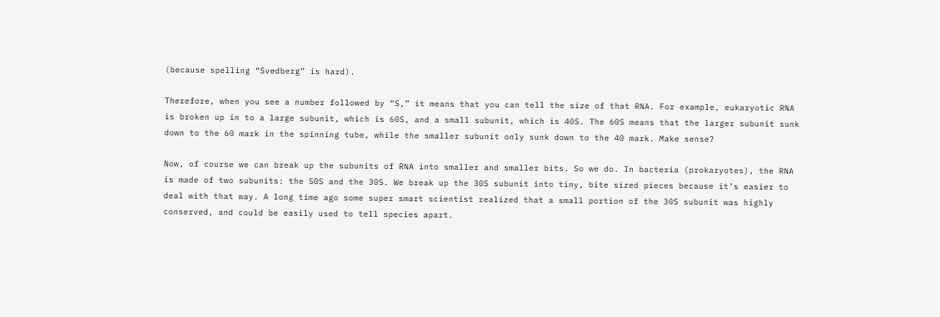(because spelling “Svedberg” is hard).

Therefore, when you see a number followed by “S,” it means that you can tell the size of that RNA. For example, eukaryotic RNA is broken up in to a large subunit, which is 60S, and a small subunit, which is 40S. The 60S means that the larger subunit sunk down to the 60 mark in the spinning tube, while the smaller subunit only sunk down to the 40 mark. Make sense?

Now, of course we can break up the subunits of RNA into smaller and smaller bits. So we do. In bacteria (prokaryotes), the RNA is made of two subunits: the 50S and the 30S. We break up the 30S subunit into tiny, bite sized pieces because it’s easier to deal with that way. A long time ago some super smart scientist realized that a small portion of the 30S subunit was highly conserved, and could be easily used to tell species apart.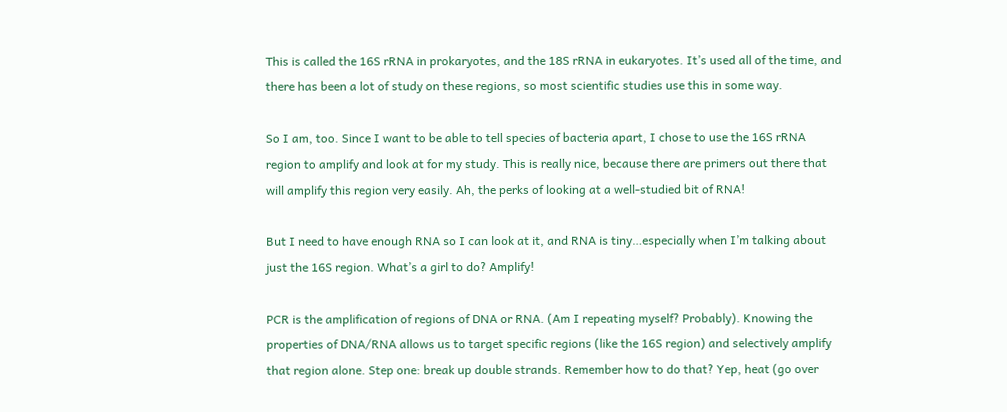This is called the 16S rRNA in prokaryotes, and the 18S rRNA in eukaryotes. It’s used all of the time, and there has been a lot of study on these regions, so most scientific studies use this in some way.

So I am, too. Since I want to be able to tell species of bacteria apart, I chose to use the 16S rRNA region to amplify and look at for my study. This is really nice, because there are primers out there that will amplify this region very easily. Ah, the perks of looking at a well-studied bit of RNA!

But I need to have enough RNA so I can look at it, and RNA is tiny…especially when I’m talking about just the 16S region. What’s a girl to do? Amplify!

PCR is the amplification of regions of DNA or RNA. (Am I repeating myself? Probably). Knowing the properties of DNA/RNA allows us to target specific regions (like the 16S region) and selectively amplify that region alone. Step one: break up double strands. Remember how to do that? Yep, heat (go over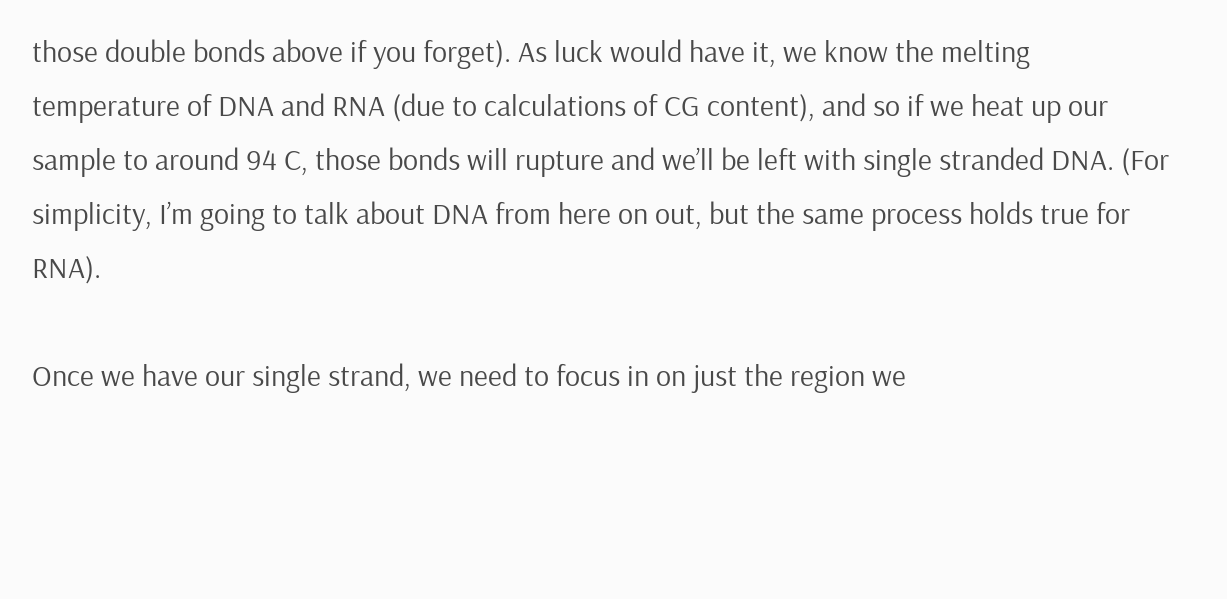those double bonds above if you forget). As luck would have it, we know the melting temperature of DNA and RNA (due to calculations of CG content), and so if we heat up our sample to around 94 C, those bonds will rupture and we’ll be left with single stranded DNA. (For simplicity, I’m going to talk about DNA from here on out, but the same process holds true for RNA).

Once we have our single strand, we need to focus in on just the region we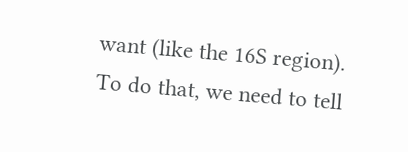want (like the 16S region). To do that, we need to tell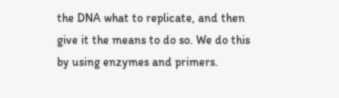the DNA what to replicate, and then give it the means to do so. We do this by using enzymes and primers.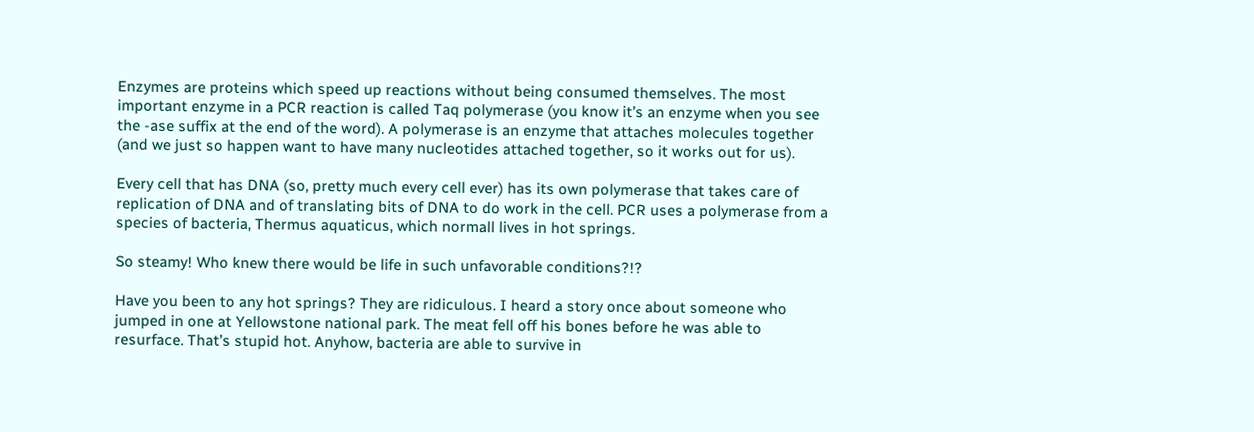Enzymes are proteins which speed up reactions without being consumed themselves. The most important enzyme in a PCR reaction is called Taq polymerase (you know it’s an enzyme when you see the -ase suffix at the end of the word). A polymerase is an enzyme that attaches molecules together (and we just so happen want to have many nucleotides attached together, so it works out for us).

Every cell that has DNA (so, pretty much every cell ever) has its own polymerase that takes care of replication of DNA and of translating bits of DNA to do work in the cell. PCR uses a polymerase from a species of bacteria, Thermus aquaticus, which normall lives in hot springs.

So steamy! Who knew there would be life in such unfavorable conditions?!?

Have you been to any hot springs? They are ridiculous. I heard a story once about someone who jumped in one at Yellowstone national park. The meat fell off his bones before he was able to resurface. That’s stupid hot. Anyhow, bacteria are able to survive in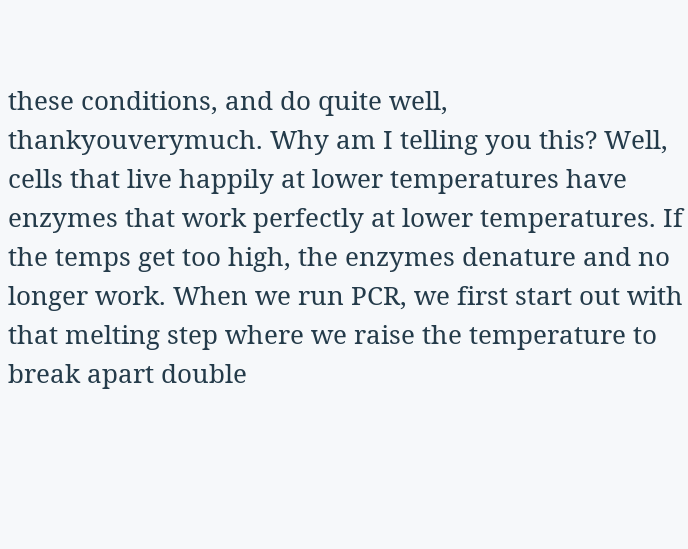these conditions, and do quite well, thankyouverymuch. Why am I telling you this? Well, cells that live happily at lower temperatures have enzymes that work perfectly at lower temperatures. If the temps get too high, the enzymes denature and no longer work. When we run PCR, we first start out with that melting step where we raise the temperature to break apart double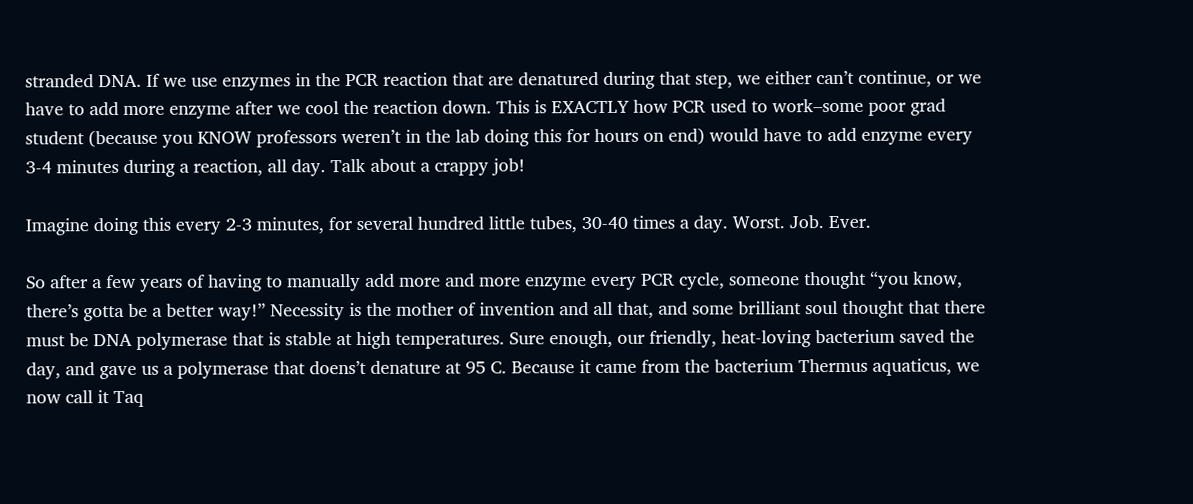stranded DNA. If we use enzymes in the PCR reaction that are denatured during that step, we either can’t continue, or we have to add more enzyme after we cool the reaction down. This is EXACTLY how PCR used to work–some poor grad student (because you KNOW professors weren’t in the lab doing this for hours on end) would have to add enzyme every 3-4 minutes during a reaction, all day. Talk about a crappy job!

Imagine doing this every 2-3 minutes, for several hundred little tubes, 30-40 times a day. Worst. Job. Ever.

So after a few years of having to manually add more and more enzyme every PCR cycle, someone thought “you know, there’s gotta be a better way!” Necessity is the mother of invention and all that, and some brilliant soul thought that there must be DNA polymerase that is stable at high temperatures. Sure enough, our friendly, heat-loving bacterium saved the day, and gave us a polymerase that doens’t denature at 95 C. Because it came from the bacterium Thermus aquaticus, we now call it Taq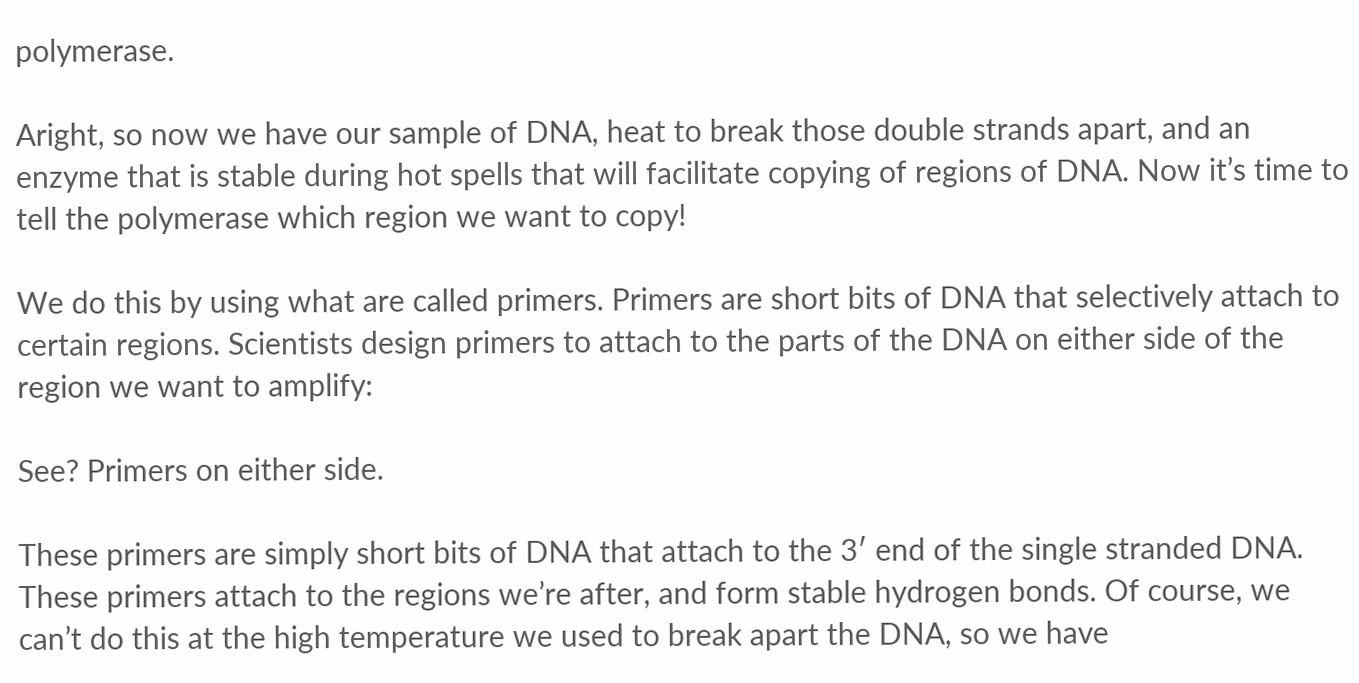polymerase.

Aright, so now we have our sample of DNA, heat to break those double strands apart, and an enzyme that is stable during hot spells that will facilitate copying of regions of DNA. Now it’s time to tell the polymerase which region we want to copy!

We do this by using what are called primers. Primers are short bits of DNA that selectively attach to certain regions. Scientists design primers to attach to the parts of the DNA on either side of the region we want to amplify:

See? Primers on either side.

These primers are simply short bits of DNA that attach to the 3′ end of the single stranded DNA. These primers attach to the regions we’re after, and form stable hydrogen bonds. Of course, we can’t do this at the high temperature we used to break apart the DNA, so we have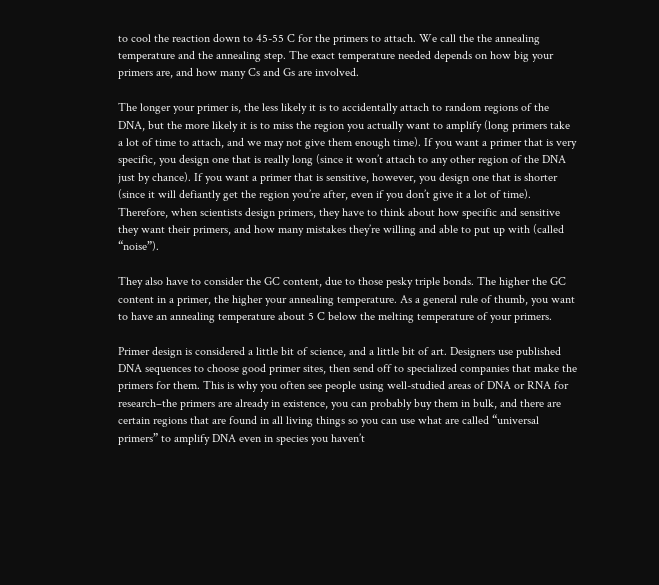to cool the reaction down to 45-55 C for the primers to attach. We call the the annealing temperature and the annealing step. The exact temperature needed depends on how big your primers are, and how many Cs and Gs are involved.

The longer your primer is, the less likely it is to accidentally attach to random regions of the DNA, but the more likely it is to miss the region you actually want to amplify (long primers take a lot of time to attach, and we may not give them enough time). If you want a primer that is very specific, you design one that is really long (since it won’t attach to any other region of the DNA just by chance). If you want a primer that is sensitive, however, you design one that is shorter (since it will defiantly get the region you’re after, even if you don’t give it a lot of time). Therefore, when scientists design primers, they have to think about how specific and sensitive they want their primers, and how many mistakes they’re willing and able to put up with (called “noise”).

They also have to consider the GC content, due to those pesky triple bonds. The higher the GC content in a primer, the higher your annealing temperature. As a general rule of thumb, you want to have an annealing temperature about 5 C below the melting temperature of your primers.

Primer design is considered a little bit of science, and a little bit of art. Designers use published DNA sequences to choose good primer sites, then send off to specialized companies that make the primers for them. This is why you often see people using well-studied areas of DNA or RNA for research–the primers are already in existence, you can probably buy them in bulk, and there are certain regions that are found in all living things so you can use what are called “universal primers” to amplify DNA even in species you haven’t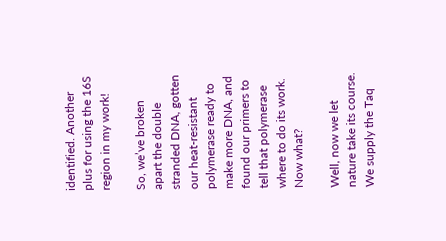identified. Another plus for using the 16S region in my work!

So, we’ve broken apart the double stranded DNA, gotten our heat-resistant polymerase ready to make more DNA, and found our primers to tell that polymerase where to do its work. Now what?

Well, now we let nature take its course. We supply the Taq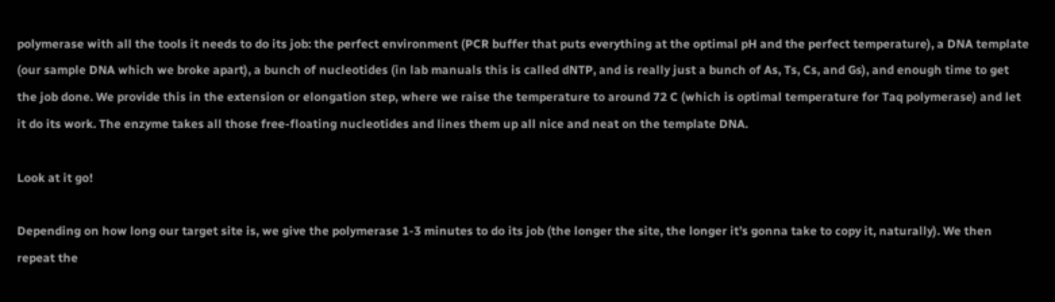polymerase with all the tools it needs to do its job: the perfect environment (PCR buffer that puts everything at the optimal pH and the perfect temperature), a DNA template (our sample DNA which we broke apart), a bunch of nucleotides (in lab manuals this is called dNTP, and is really just a bunch of As, Ts, Cs, and Gs), and enough time to get the job done. We provide this in the extension or elongation step, where we raise the temperature to around 72 C (which is optimal temperature for Taq polymerase) and let it do its work. The enzyme takes all those free-floating nucleotides and lines them up all nice and neat on the template DNA.

Look at it go!

Depending on how long our target site is, we give the polymerase 1-3 minutes to do its job (the longer the site, the longer it’s gonna take to copy it, naturally). We then repeat the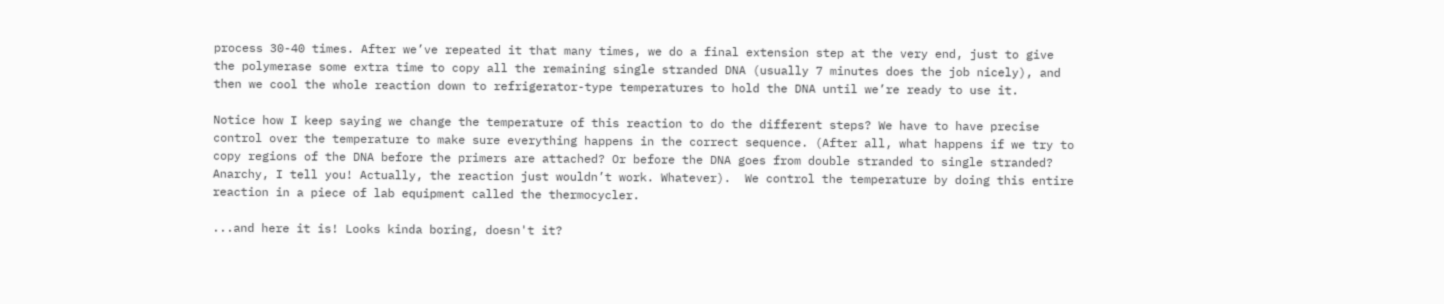process 30-40 times. After we’ve repeated it that many times, we do a final extension step at the very end, just to give the polymerase some extra time to copy all the remaining single stranded DNA (usually 7 minutes does the job nicely), and then we cool the whole reaction down to refrigerator-type temperatures to hold the DNA until we’re ready to use it.

Notice how I keep saying we change the temperature of this reaction to do the different steps? We have to have precise control over the temperature to make sure everything happens in the correct sequence. (After all, what happens if we try to copy regions of the DNA before the primers are attached? Or before the DNA goes from double stranded to single stranded? Anarchy, I tell you! Actually, the reaction just wouldn’t work. Whatever).  We control the temperature by doing this entire reaction in a piece of lab equipment called the thermocycler.

...and here it is! Looks kinda boring, doesn't it?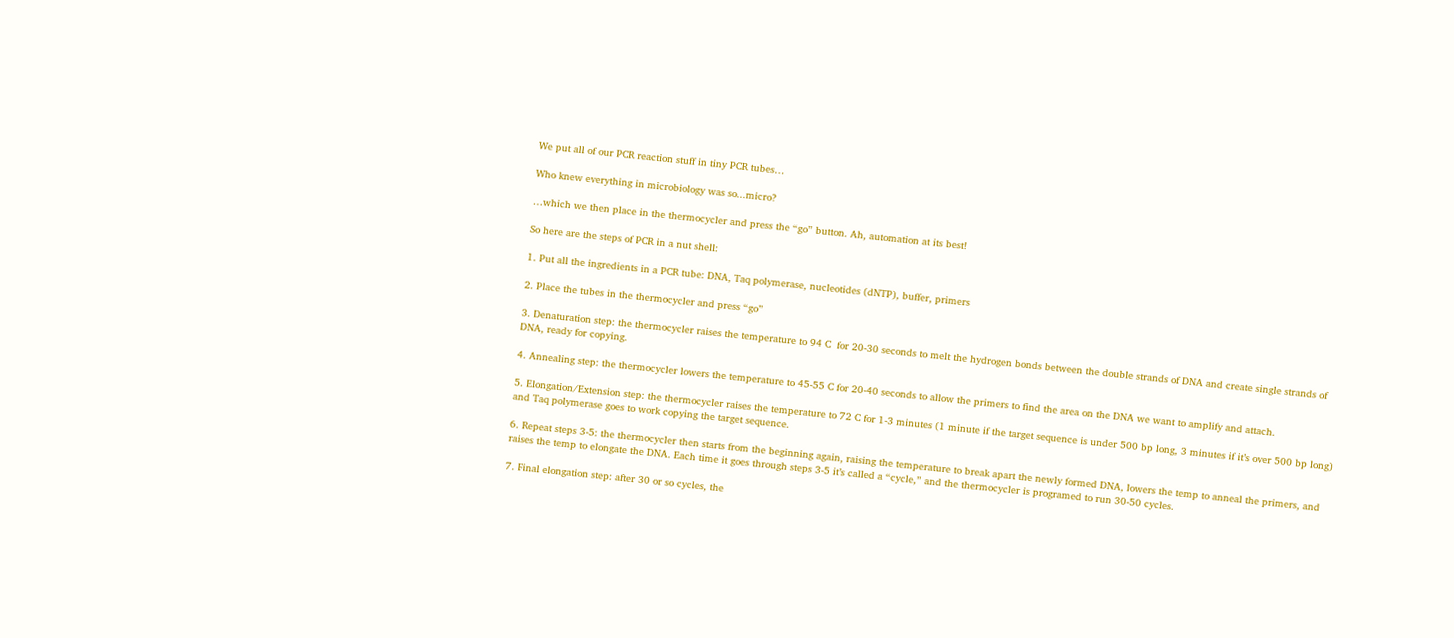We put all of our PCR reaction stuff in tiny PCR tubes…

Who knew everything in microbiology was so...micro?

…which we then place in the thermocycler and press the “go” button. Ah, automation at its best!

So here are the steps of PCR in a nut shell:

1. Put all the ingredients in a PCR tube: DNA, Taq polymerase, nucleotides (dNTP), buffer, primers

2. Place the tubes in the thermocycler and press “go”

3. Denaturation step: the thermocycler raises the temperature to 94 C  for 20-30 seconds to melt the hydrogen bonds between the double strands of DNA and create single strands of DNA, ready for copying.

4. Annealing step: the thermocycler lowers the temperature to 45-55 C for 20-40 seconds to allow the primers to find the area on the DNA we want to amplify and attach.

5. Elongation/Extension step: the thermocycler raises the temperature to 72 C for 1-3 minutes (1 minute if the target sequence is under 500 bp long, 3 minutes if it’s over 500 bp long) and Taq polymerase goes to work copying the target sequence.

6. Repeat steps 3-5: the thermocycler then starts from the beginning again, raising the temperature to break apart the newly formed DNA, lowers the temp to anneal the primers, and raises the temp to elongate the DNA. Each time it goes through steps 3-5 it’s called a “cycle,” and the thermocycler is programed to run 30-50 cycles.

7. Final elongation step: after 30 or so cycles, the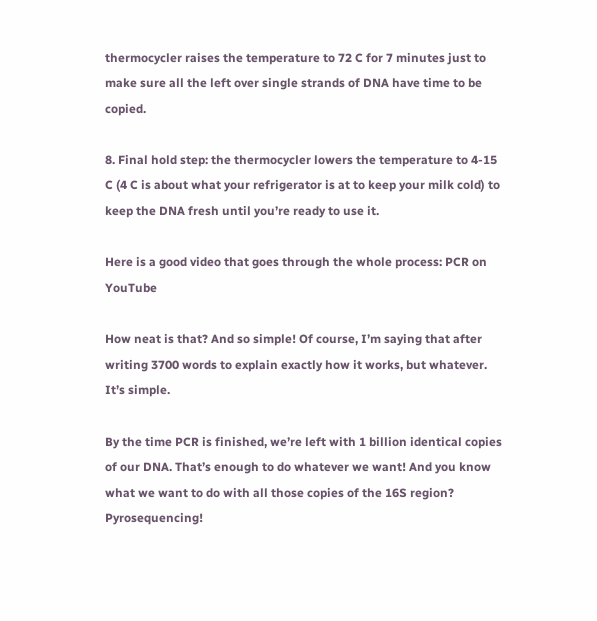thermocycler raises the temperature to 72 C for 7 minutes just to make sure all the left over single strands of DNA have time to be copied.

8. Final hold step: the thermocycler lowers the temperature to 4-15 C (4 C is about what your refrigerator is at to keep your milk cold) to keep the DNA fresh until you’re ready to use it.

Here is a good video that goes through the whole process: PCR on YouTube

How neat is that? And so simple! Of course, I’m saying that after writing 3700 words to explain exactly how it works, but whatever. It’s simple.

By the time PCR is finished, we’re left with 1 billion identical copies of our DNA. That’s enough to do whatever we want! And you know what we want to do with all those copies of the 16S region? Pyrosequencing!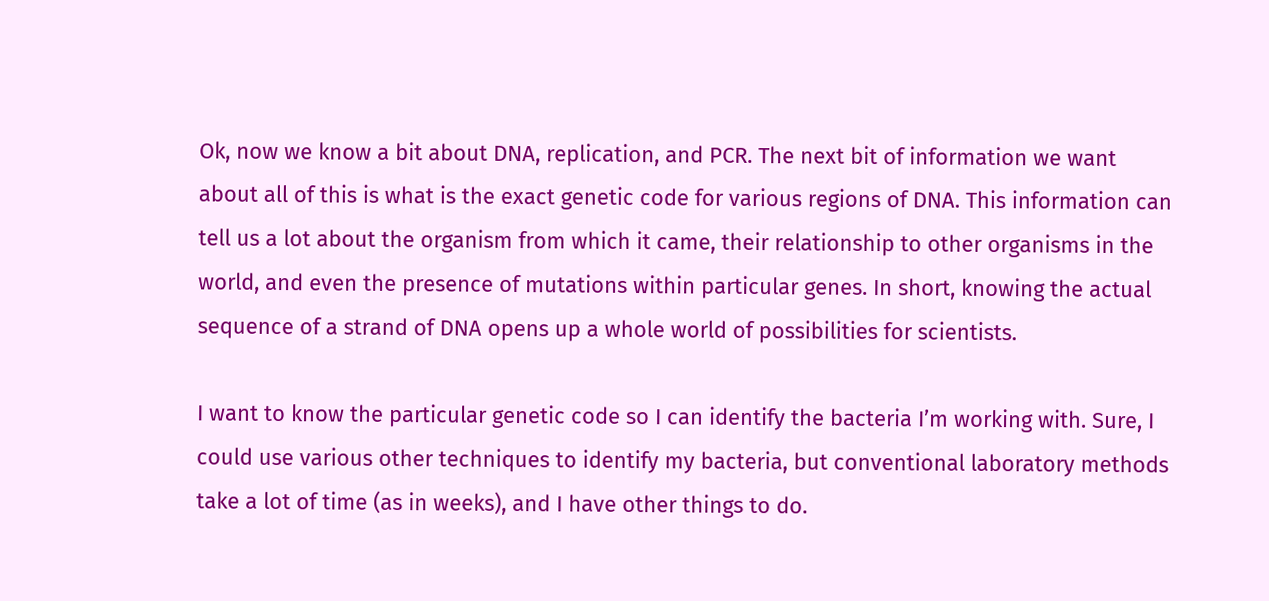Ok, now we know a bit about DNA, replication, and PCR. The next bit of information we want about all of this is what is the exact genetic code for various regions of DNA. This information can tell us a lot about the organism from which it came, their relationship to other organisms in the world, and even the presence of mutations within particular genes. In short, knowing the actual sequence of a strand of DNA opens up a whole world of possibilities for scientists.

I want to know the particular genetic code so I can identify the bacteria I’m working with. Sure, I could use various other techniques to identify my bacteria, but conventional laboratory methods take a lot of time (as in weeks), and I have other things to do.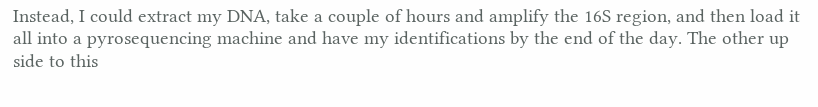Instead, I could extract my DNA, take a couple of hours and amplify the 16S region, and then load it all into a pyrosequencing machine and have my identifications by the end of the day. The other up side to this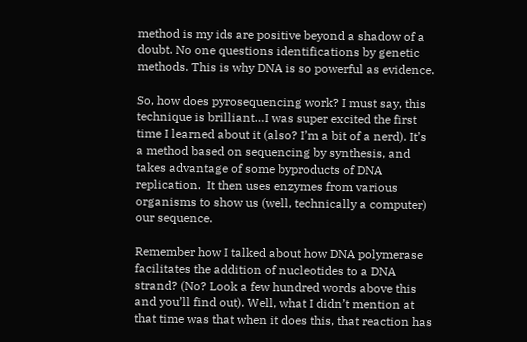method is my ids are positive beyond a shadow of a doubt. No one questions identifications by genetic methods. This is why DNA is so powerful as evidence.

So, how does pyrosequencing work? I must say, this technique is brilliant…I was super excited the first time I learned about it (also? I’m a bit of a nerd). It’s a method based on sequencing by synthesis, and takes advantage of some byproducts of DNA replication.  It then uses enzymes from various organisms to show us (well, technically a computer) our sequence.

Remember how I talked about how DNA polymerase facilitates the addition of nucleotides to a DNA strand? (No? Look a few hundred words above this and you’ll find out). Well, what I didn’t mention at that time was that when it does this, that reaction has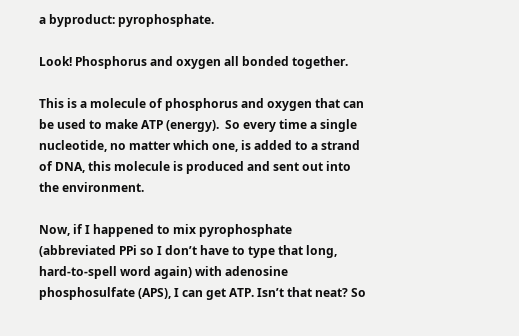a byproduct: pyrophosphate.

Look! Phosphorus and oxygen all bonded together.

This is a molecule of phosphorus and oxygen that can be used to make ATP (energy).  So every time a single nucleotide, no matter which one, is added to a strand of DNA, this molecule is produced and sent out into the environment.

Now, if I happened to mix pyrophosphate (abbreviated PPi so I don’t have to type that long, hard-to-spell word again) with adenosine phosphosulfate (APS), I can get ATP. Isn’t that neat? So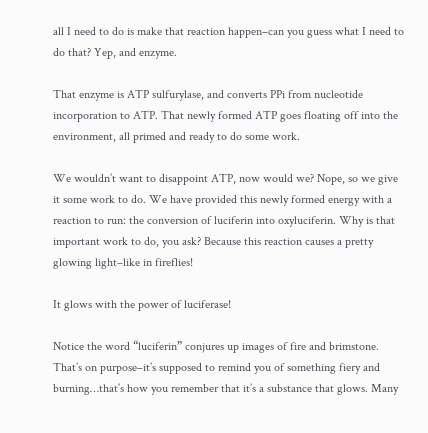all I need to do is make that reaction happen–can you guess what I need to do that? Yep, and enzyme.

That enzyme is ATP sulfurylase, and converts PPi from nucleotide incorporation to ATP. That newly formed ATP goes floating off into the environment, all primed and ready to do some work.

We wouldn’t want to disappoint ATP, now would we? Nope, so we give it some work to do. We have provided this newly formed energy with a reaction to run: the conversion of luciferin into oxyluciferin. Why is that important work to do, you ask? Because this reaction causes a pretty glowing light–like in fireflies!

It glows with the power of luciferase!

Notice the word “luciferin” conjures up images of fire and brimstone. That’s on purpose–it’s supposed to remind you of something fiery and burning…that’s how you remember that it’s a substance that glows. Many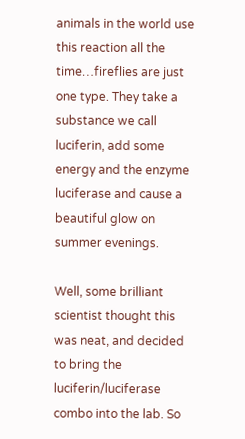animals in the world use this reaction all the time…fireflies are just one type. They take a substance we call luciferin, add some energy and the enzyme luciferase and cause a beautiful glow on summer evenings.

Well, some brilliant scientist thought this was neat, and decided to bring the luciferin/luciferase combo into the lab. So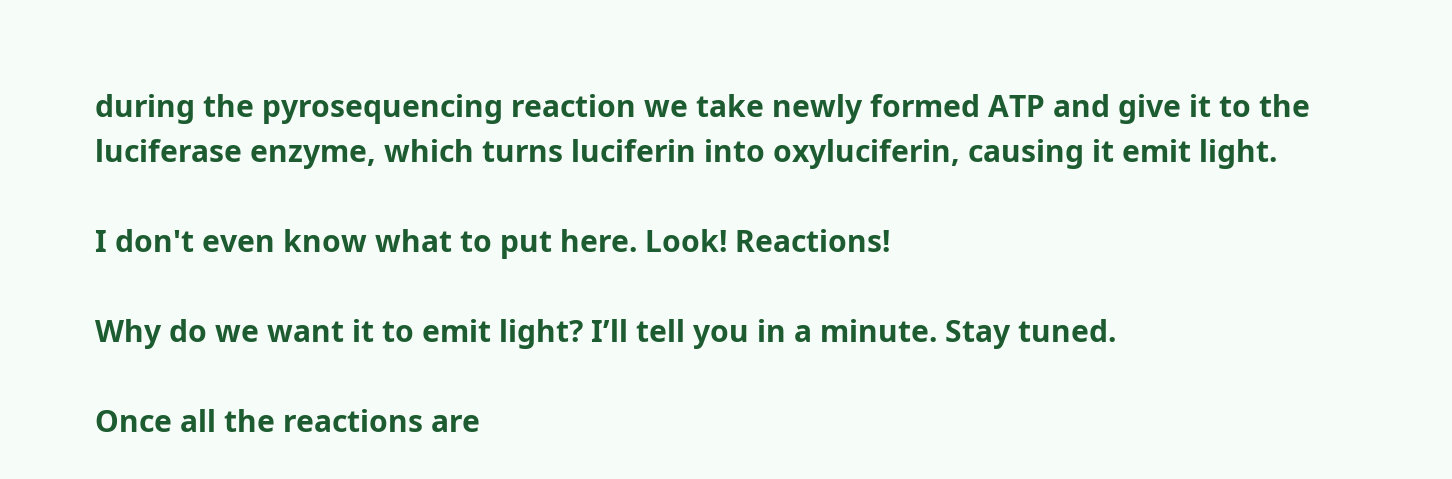during the pyrosequencing reaction we take newly formed ATP and give it to the luciferase enzyme, which turns luciferin into oxyluciferin, causing it emit light.

I don't even know what to put here. Look! Reactions!

Why do we want it to emit light? I’ll tell you in a minute. Stay tuned.

Once all the reactions are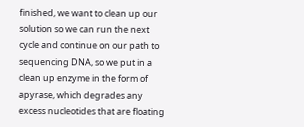finished, we want to clean up our solution so we can run the next cycle and continue on our path to sequencing DNA, so we put in a clean up enzyme in the form of apyrase, which degrades any excess nucleotides that are floating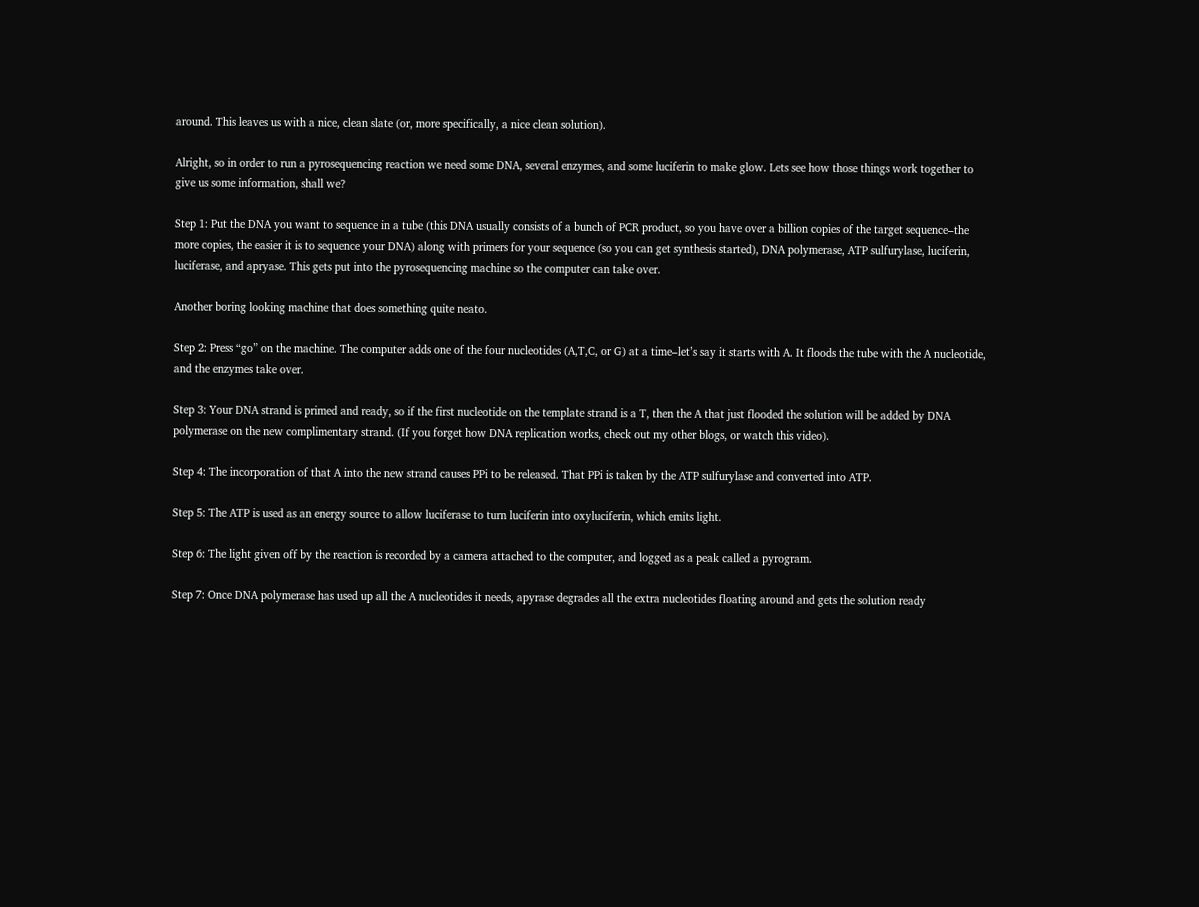around. This leaves us with a nice, clean slate (or, more specifically, a nice clean solution).

Alright, so in order to run a pyrosequencing reaction we need some DNA, several enzymes, and some luciferin to make glow. Lets see how those things work together to give us some information, shall we?

Step 1: Put the DNA you want to sequence in a tube (this DNA usually consists of a bunch of PCR product, so you have over a billion copies of the target sequence–the more copies, the easier it is to sequence your DNA) along with primers for your sequence (so you can get synthesis started), DNA polymerase, ATP sulfurylase, luciferin, luciferase, and apryase. This gets put into the pyrosequencing machine so the computer can take over.

Another boring looking machine that does something quite neato.

Step 2: Press “go” on the machine. The computer adds one of the four nucleotides (A,T,C, or G) at a time–let’s say it starts with A. It floods the tube with the A nucleotide, and the enzymes take over.

Step 3: Your DNA strand is primed and ready, so if the first nucleotide on the template strand is a T, then the A that just flooded the solution will be added by DNA polymerase on the new complimentary strand. (If you forget how DNA replication works, check out my other blogs, or watch this video).

Step 4: The incorporation of that A into the new strand causes PPi to be released. That PPi is taken by the ATP sulfurylase and converted into ATP.

Step 5: The ATP is used as an energy source to allow luciferase to turn luciferin into oxyluciferin, which emits light.

Step 6: The light given off by the reaction is recorded by a camera attached to the computer, and logged as a peak called a pyrogram.

Step 7: Once DNA polymerase has used up all the A nucleotides it needs, apyrase degrades all the extra nucleotides floating around and gets the solution ready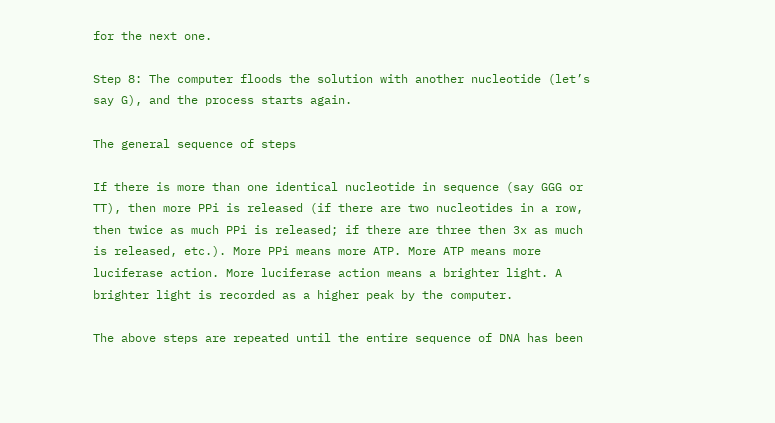for the next one.

Step 8: The computer floods the solution with another nucleotide (let’s say G), and the process starts again.

The general sequence of steps

If there is more than one identical nucleotide in sequence (say GGG or TT), then more PPi is released (if there are two nucleotides in a row, then twice as much PPi is released; if there are three then 3x as much is released, etc.). More PPi means more ATP. More ATP means more luciferase action. More luciferase action means a brighter light. A brighter light is recorded as a higher peak by the computer.

The above steps are repeated until the entire sequence of DNA has been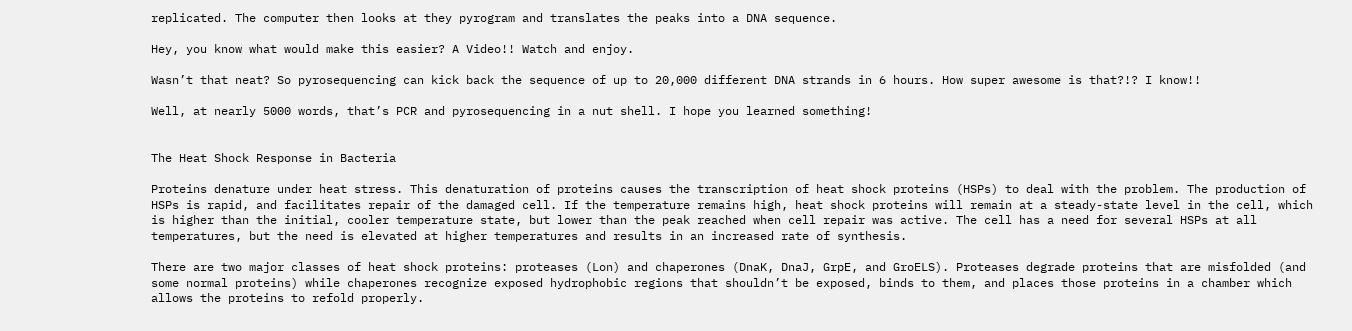replicated. The computer then looks at they pyrogram and translates the peaks into a DNA sequence.

Hey, you know what would make this easier? A Video!! Watch and enjoy.

Wasn’t that neat? So pyrosequencing can kick back the sequence of up to 20,000 different DNA strands in 6 hours. How super awesome is that?!? I know!!

Well, at nearly 5000 words, that’s PCR and pyrosequencing in a nut shell. I hope you learned something!


The Heat Shock Response in Bacteria

Proteins denature under heat stress. This denaturation of proteins causes the transcription of heat shock proteins (HSPs) to deal with the problem. The production of HSPs is rapid, and facilitates repair of the damaged cell. If the temperature remains high, heat shock proteins will remain at a steady-state level in the cell, which is higher than the initial, cooler temperature state, but lower than the peak reached when cell repair was active. The cell has a need for several HSPs at all temperatures, but the need is elevated at higher temperatures and results in an increased rate of synthesis.

There are two major classes of heat shock proteins: proteases (Lon) and chaperones (DnaK, DnaJ, GrpE, and GroELS). Proteases degrade proteins that are misfolded (and some normal proteins) while chaperones recognize exposed hydrophobic regions that shouldn’t be exposed, binds to them, and places those proteins in a chamber which allows the proteins to refold properly.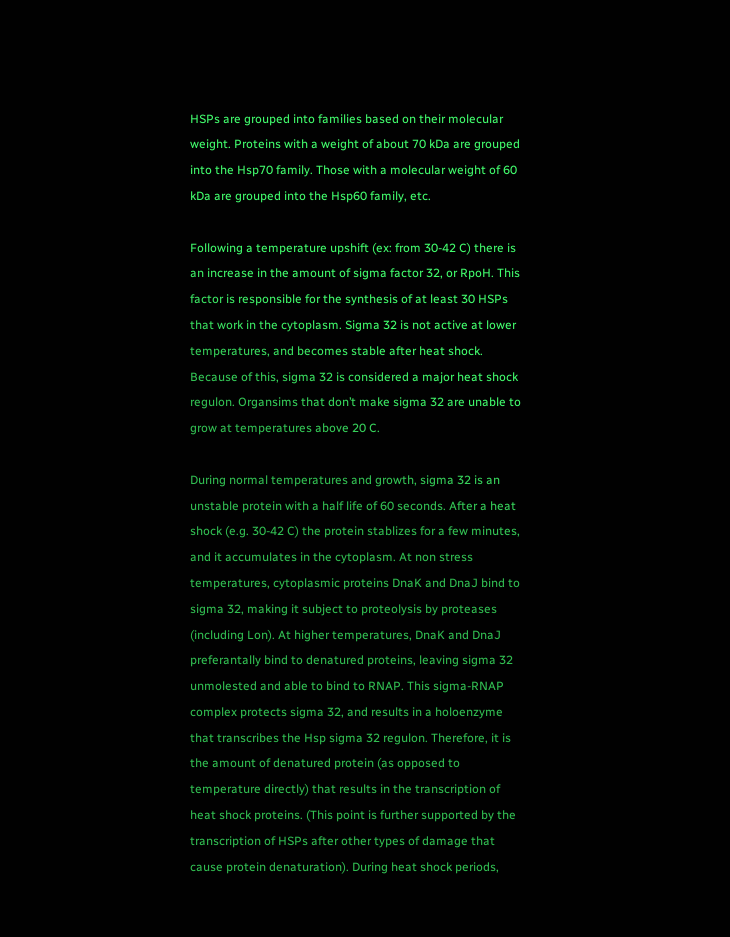HSPs are grouped into families based on their molecular weight. Proteins with a weight of about 70 kDa are grouped into the Hsp70 family. Those with a molecular weight of 60 kDa are grouped into the Hsp60 family, etc.

Following a temperature upshift (ex: from 30-42 C) there is an increase in the amount of sigma factor 32, or RpoH. This factor is responsible for the synthesis of at least 30 HSPs that work in the cytoplasm. Sigma 32 is not active at lower temperatures, and becomes stable after heat shock. Because of this, sigma 32 is considered a major heat shock regulon. Organsims that don’t make sigma 32 are unable to grow at temperatures above 20 C.

During normal temperatures and growth, sigma 32 is an unstable protein with a half life of 60 seconds. After a heat shock (e.g. 30-42 C) the protein stablizes for a few minutes, and it accumulates in the cytoplasm. At non stress temperatures, cytoplasmic proteins DnaK and DnaJ bind to sigma 32, making it subject to proteolysis by proteases (including Lon). At higher temperatures, DnaK and DnaJ preferantally bind to denatured proteins, leaving sigma 32 unmolested and able to bind to RNAP. This sigma-RNAP complex protects sigma 32, and results in a holoenzyme that transcribes the Hsp sigma 32 regulon. Therefore, it is the amount of denatured protein (as opposed to temperature directly) that results in the transcription of heat shock proteins. (This point is further supported by the transcription of HSPs after other types of damage that cause protein denaturation). During heat shock periods,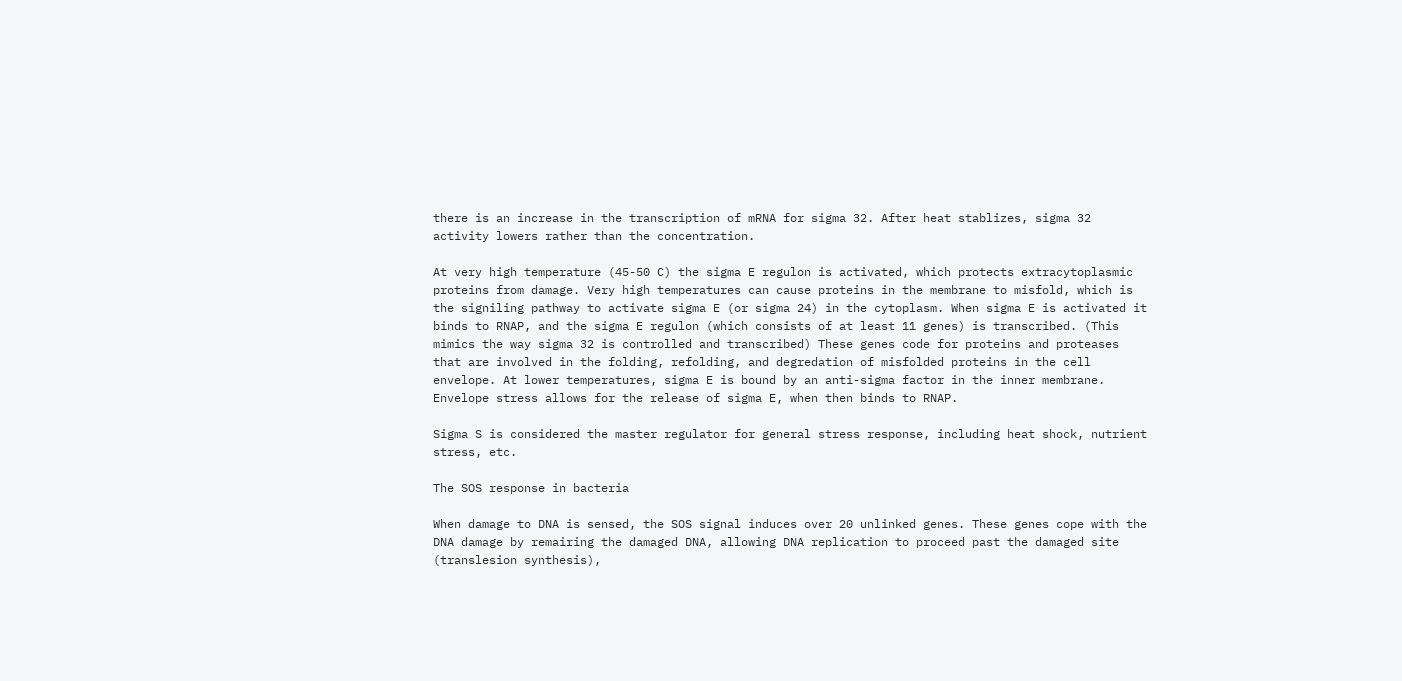there is an increase in the transcription of mRNA for sigma 32. After heat stablizes, sigma 32 activity lowers rather than the concentration.

At very high temperature (45-50 C) the sigma E regulon is activated, which protects extracytoplasmic proteins from damage. Very high temperatures can cause proteins in the membrane to misfold, which is the signiling pathway to activate sigma E (or sigma 24) in the cytoplasm. When sigma E is activated it binds to RNAP, and the sigma E regulon (which consists of at least 11 genes) is transcribed. (This mimics the way sigma 32 is controlled and transcribed) These genes code for proteins and proteases that are involved in the folding, refolding, and degredation of misfolded proteins in the cell envelope. At lower temperatures, sigma E is bound by an anti-sigma factor in the inner membrane. Envelope stress allows for the release of sigma E, when then binds to RNAP.

Sigma S is considered the master regulator for general stress response, including heat shock, nutrient stress, etc.

The SOS response in bacteria

When damage to DNA is sensed, the SOS signal induces over 20 unlinked genes. These genes cope with the DNA damage by remairing the damaged DNA, allowing DNA replication to proceed past the damaged site (translesion synthesis),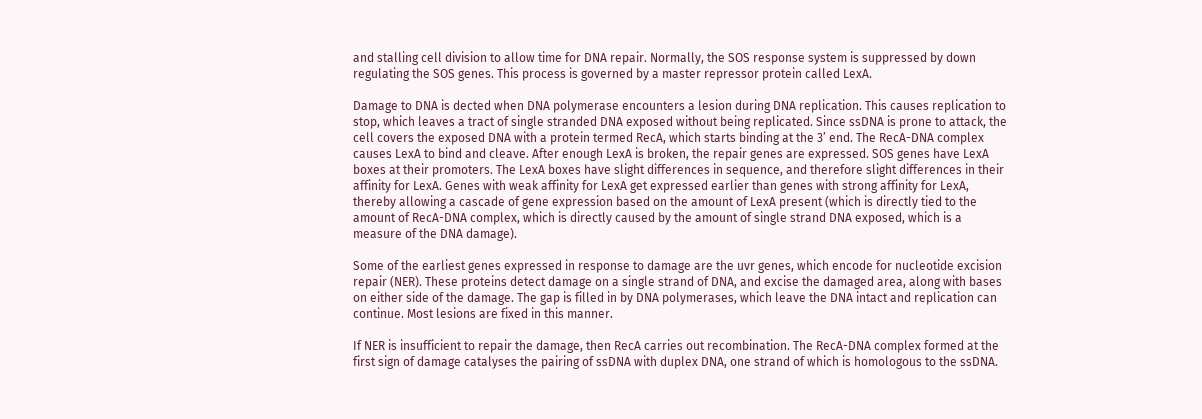and stalling cell division to allow time for DNA repair. Normally, the SOS response system is suppressed by down regulating the SOS genes. This process is governed by a master repressor protein called LexA.

Damage to DNA is dected when DNA polymerase encounters a lesion during DNA replication. This causes replication to stop, which leaves a tract of single stranded DNA exposed without being replicated. Since ssDNA is prone to attack, the cell covers the exposed DNA with a protein termed RecA, which starts binding at the 3’ end. The RecA-DNA complex causes LexA to bind and cleave. After enough LexA is broken, the repair genes are expressed. SOS genes have LexA boxes at their promoters. The LexA boxes have slight differences in sequence, and therefore slight differences in their affinity for LexA. Genes with weak affinity for LexA get expressed earlier than genes with strong affinity for LexA, thereby allowing a cascade of gene expression based on the amount of LexA present (which is directly tied to the amount of RecA-DNA complex, which is directly caused by the amount of single strand DNA exposed, which is a measure of the DNA damage).

Some of the earliest genes expressed in response to damage are the uvr genes, which encode for nucleotide excision repair (NER). These proteins detect damage on a single strand of DNA, and excise the damaged area, along with bases on either side of the damage. The gap is filled in by DNA polymerases, which leave the DNA intact and replication can continue. Most lesions are fixed in this manner.

If NER is insufficient to repair the damage, then RecA carries out recombination. The RecA-DNA complex formed at the first sign of damage catalyses the pairing of ssDNA with duplex DNA, one strand of which is homologous to the ssDNA.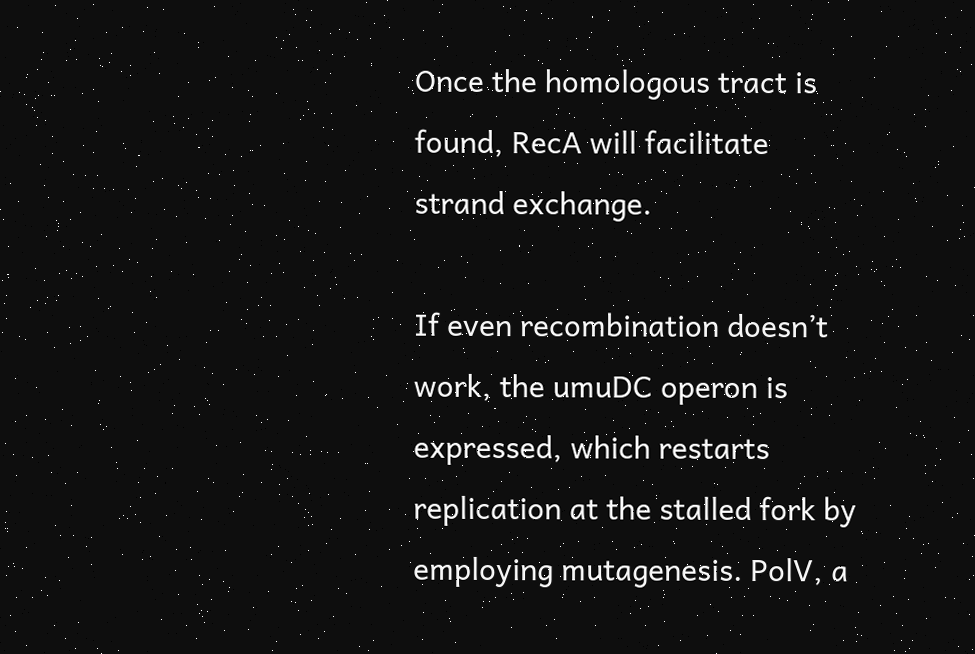Once the homologous tract is found, RecA will facilitate strand exchange.

If even recombination doesn’t work, the umuDC operon is expressed, which restarts replication at the stalled fork by employing mutagenesis. PolV, a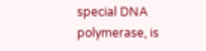special DNA polymerase, is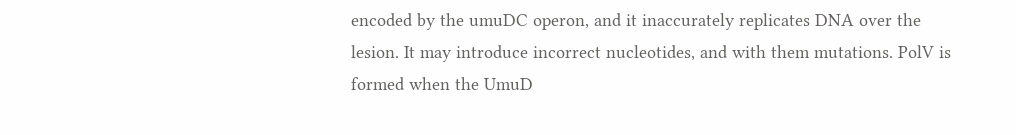encoded by the umuDC operon, and it inaccurately replicates DNA over the lesion. It may introduce incorrect nucleotides, and with them mutations. PolV is formed when the UmuD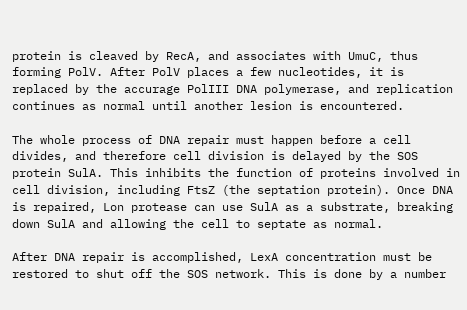protein is cleaved by RecA, and associates with UmuC, thus forming PolV. After PolV places a few nucleotides, it is replaced by the accurage PolIII DNA polymerase, and replication continues as normal until another lesion is encountered.

The whole process of DNA repair must happen before a cell divides, and therefore cell division is delayed by the SOS protein SulA. This inhibits the function of proteins involved in cell division, including FtsZ (the septation protein). Once DNA is repaired, Lon protease can use SulA as a substrate, breaking down SulA and allowing the cell to septate as normal.

After DNA repair is accomplished, LexA concentration must be restored to shut off the SOS network. This is done by a number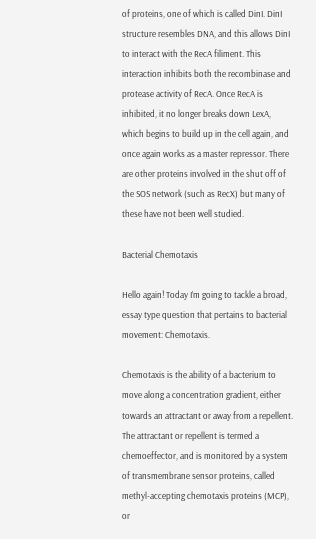of proteins, one of which is called DinI. DinI structure resembles DNA, and this allows DinI to interact with the RecA filiment. This interaction inhibits both the recombinase and protease activity of RecA. Once RecA is inhibited, it no longer breaks down LexA, which begins to build up in the cell again, and once again works as a master repressor. There are other proteins involved in the shut off of the SOS network (such as RecX) but many of these have not been well studied.

Bacterial Chemotaxis

Hello again! Today I’m going to tackle a broad, essay type question that pertains to bacterial movement: Chemotaxis.

Chemotaxis is the ability of a bacterium to move along a concentration gradient, either towards an attractant or away from a repellent. The attractant or repellent is termed a chemoeffector, and is monitored by a system of transmembrane sensor proteins, called methyl-accepting chemotaxis proteins (MCP), or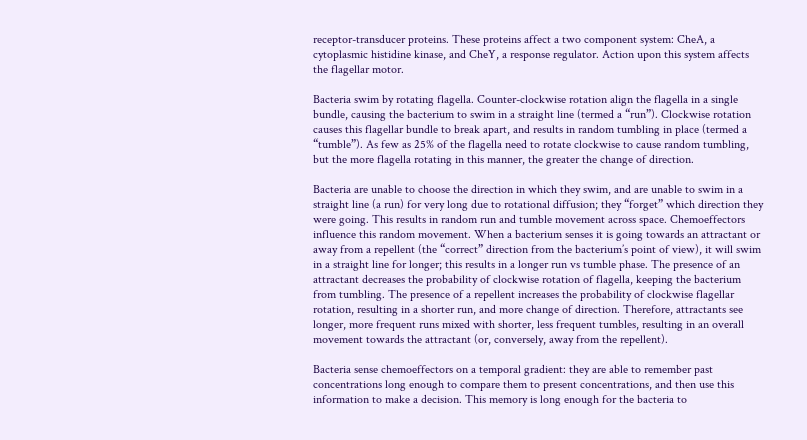receptor-transducer proteins. These proteins affect a two component system: CheA, a cytoplasmic histidine kinase, and CheY, a response regulator. Action upon this system affects the flagellar motor.

Bacteria swim by rotating flagella. Counter-clockwise rotation align the flagella in a single bundle, causing the bacterium to swim in a straight line (termed a “run”). Clockwise rotation causes this flagellar bundle to break apart, and results in random tumbling in place (termed a “tumble”). As few as 25% of the flagella need to rotate clockwise to cause random tumbling, but the more flagella rotating in this manner, the greater the change of direction.

Bacteria are unable to choose the direction in which they swim, and are unable to swim in a straight line (a run) for very long due to rotational diffusion; they “forget” which direction they were going. This results in random run and tumble movement across space. Chemoeffectors influence this random movement. When a bacterium senses it is going towards an attractant or away from a repellent (the “correct” direction from the bacterium’s point of view), it will swim in a straight line for longer; this results in a longer run vs tumble phase. The presence of an attractant decreases the probability of clockwise rotation of flagella, keeping the bacterium from tumbling. The presence of a repellent increases the probability of clockwise flagellar rotation, resulting in a shorter run, and more change of direction. Therefore, attractants see longer, more frequent runs mixed with shorter, less frequent tumbles, resulting in an overall movement towards the attractant (or, conversely, away from the repellent).

Bacteria sense chemoeffectors on a temporal gradient: they are able to remember past concentrations long enough to compare them to present concentrations, and then use this information to make a decision. This memory is long enough for the bacteria to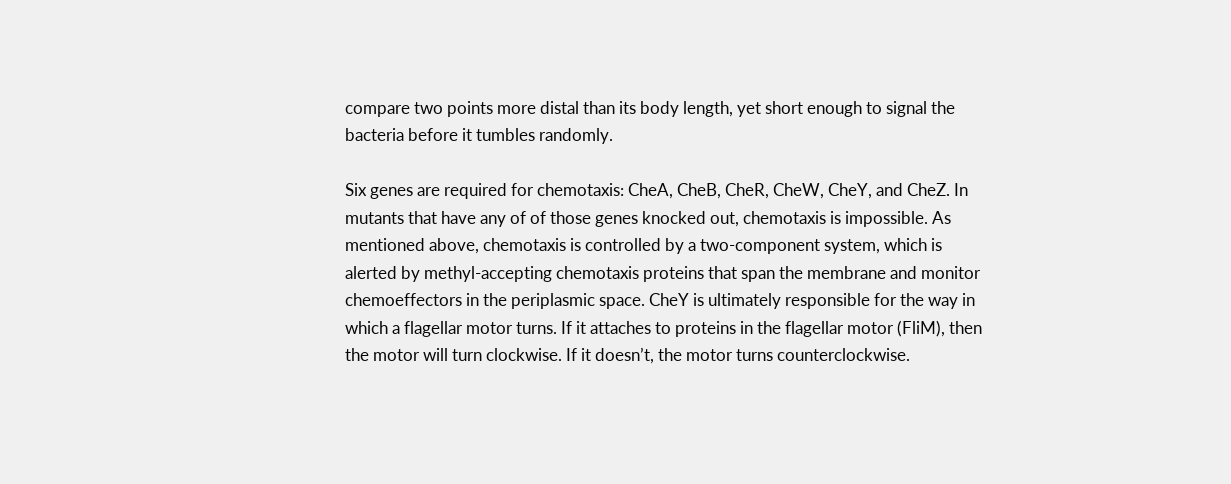compare two points more distal than its body length, yet short enough to signal the bacteria before it tumbles randomly.

Six genes are required for chemotaxis: CheA, CheB, CheR, CheW, CheY, and CheZ. In mutants that have any of of those genes knocked out, chemotaxis is impossible. As mentioned above, chemotaxis is controlled by a two-component system, which is alerted by methyl-accepting chemotaxis proteins that span the membrane and monitor chemoeffectors in the periplasmic space. CheY is ultimately responsible for the way in which a flagellar motor turns. If it attaches to proteins in the flagellar motor (FliM), then the motor will turn clockwise. If it doesn’t, the motor turns counterclockwise.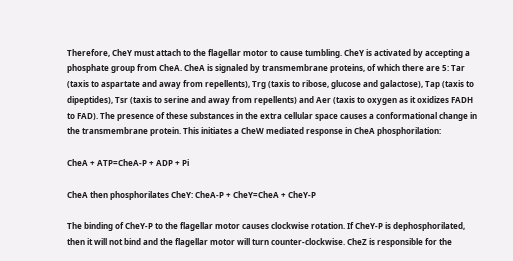Therefore, CheY must attach to the flagellar motor to cause tumbling. CheY is activated by accepting a phosphate group from CheA. CheA is signaled by transmembrane proteins, of which there are 5: Tar (taxis to aspartate and away from repellents), Trg (taxis to ribose, glucose and galactose), Tap (taxis to dipeptides), Tsr (taxis to serine and away from repellents) and Aer (taxis to oxygen as it oxidizes FADH to FAD). The presence of these substances in the extra cellular space causes a conformational change in the transmembrane protein. This initiates a CheW mediated response in CheA phosphorilation:

CheA + ATP=CheA-P + ADP + Pi

CheA then phosphorilates CheY: CheA-P + CheY=CheA + CheY-P

The binding of CheY-P to the flagellar motor causes clockwise rotation. If CheY-P is dephosphorilated, then it will not bind and the flagellar motor will turn counter-clockwise. CheZ is responsible for the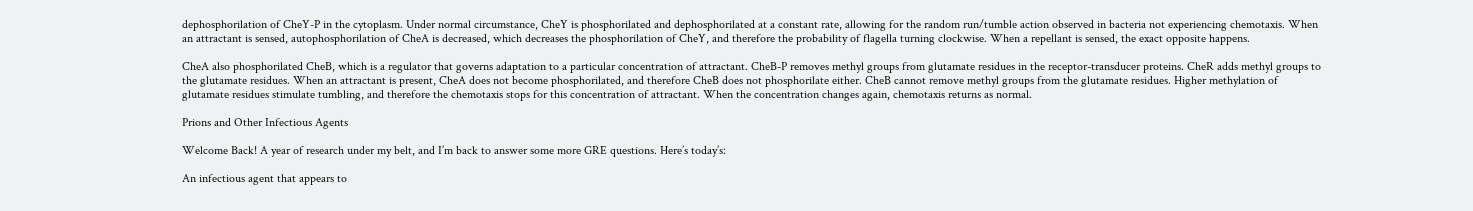dephosphorilation of CheY-P in the cytoplasm. Under normal circumstance, CheY is phosphorilated and dephosphorilated at a constant rate, allowing for the random run/tumble action observed in bacteria not experiencing chemotaxis. When an attractant is sensed, autophosphorilation of CheA is decreased, which decreases the phosphorilation of CheY, and therefore the probability of flagella turning clockwise. When a repellant is sensed, the exact opposite happens.

CheA also phosphorilated CheB, which is a regulator that governs adaptation to a particular concentration of attractant. CheB-P removes methyl groups from glutamate residues in the receptor-transducer proteins. CheR adds methyl groups to the glutamate residues. When an attractant is present, CheA does not become phosphorilated, and therefore CheB does not phosphorilate either. CheB cannot remove methyl groups from the glutamate residues. Higher methylation of glutamate residues stimulate tumbling, and therefore the chemotaxis stops for this concentration of attractant. When the concentration changes again, chemotaxis returns as normal.

Prions and Other Infectious Agents

Welcome Back! A year of research under my belt, and I’m back to answer some more GRE questions. Here’s today’s:

An infectious agent that appears to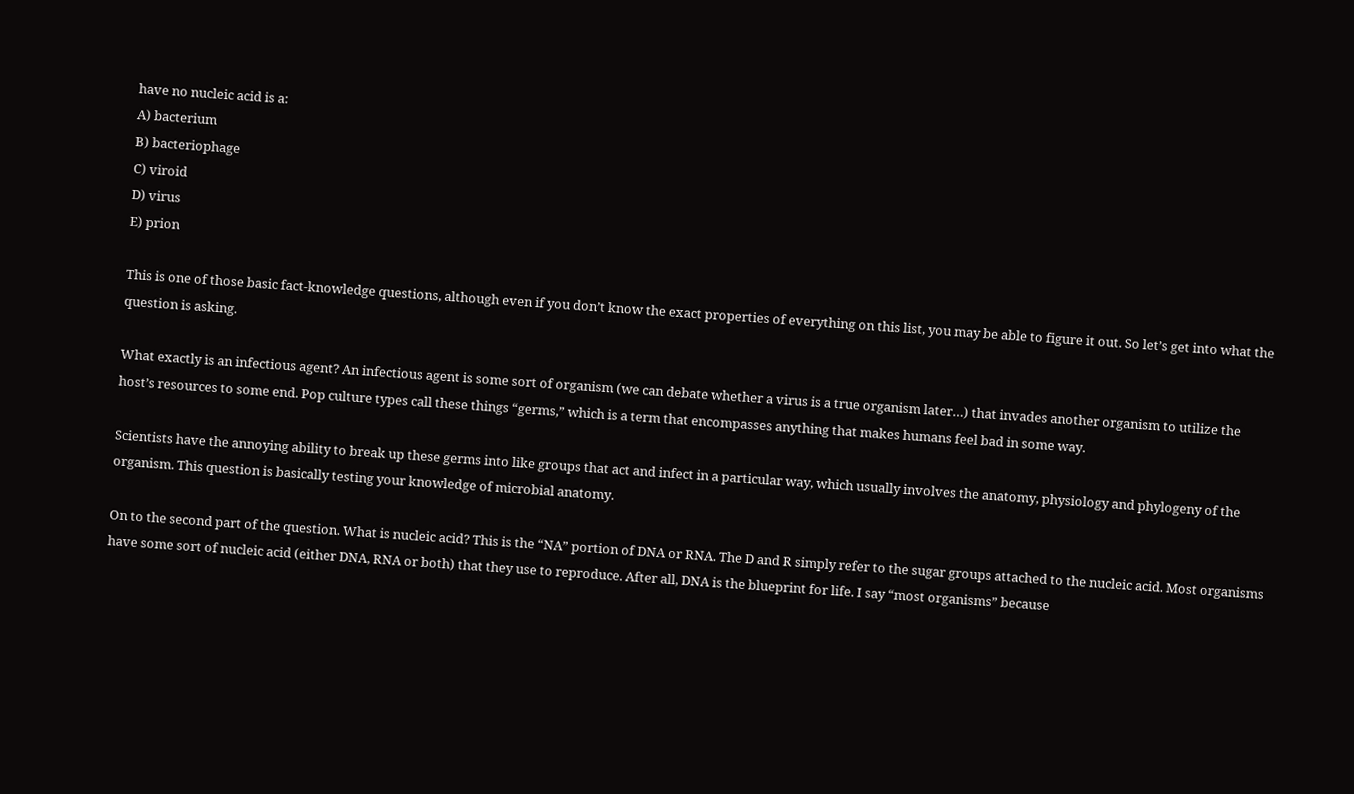have no nucleic acid is a:
A) bacterium
B) bacteriophage
C) viroid
D) virus
E) prion

This is one of those basic fact-knowledge questions, although even if you don’t know the exact properties of everything on this list, you may be able to figure it out. So let’s get into what the question is asking.

What exactly is an infectious agent? An infectious agent is some sort of organism (we can debate whether a virus is a true organism later…) that invades another organism to utilize the host’s resources to some end. Pop culture types call these things “germs,” which is a term that encompasses anything that makes humans feel bad in some way.

Scientists have the annoying ability to break up these germs into like groups that act and infect in a particular way, which usually involves the anatomy, physiology and phylogeny of the organism. This question is basically testing your knowledge of microbial anatomy.

On to the second part of the question. What is nucleic acid? This is the “NA” portion of DNA or RNA. The D and R simply refer to the sugar groups attached to the nucleic acid. Most organisms have some sort of nucleic acid (either DNA, RNA or both) that they use to reproduce. After all, DNA is the blueprint for life. I say “most organisms” because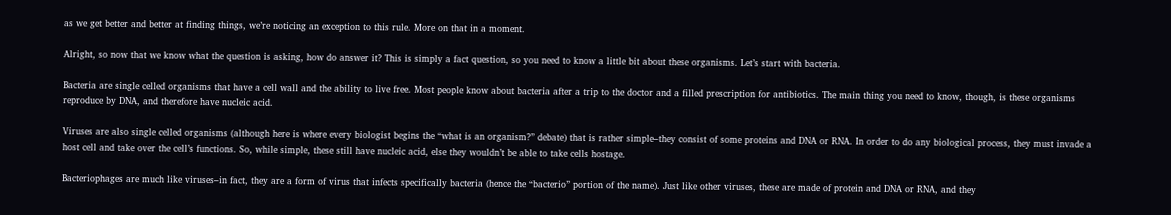as we get better and better at finding things, we’re noticing an exception to this rule. More on that in a moment.

Alright, so now that we know what the question is asking, how do answer it? This is simply a fact question, so you need to know a little bit about these organisms. Let’s start with bacteria.

Bacteria are single celled organisms that have a cell wall and the ability to live free. Most people know about bacteria after a trip to the doctor and a filled prescription for antibiotics. The main thing you need to know, though, is these organisms reproduce by DNA, and therefore have nucleic acid.

Viruses are also single celled organisms (although here is where every biologist begins the “what is an organism?” debate) that is rather simple–they consist of some proteins and DNA or RNA. In order to do any biological process, they must invade a host cell and take over the cell’s functions. So, while simple, these still have nucleic acid, else they wouldn’t be able to take cells hostage.

Bacteriophages are much like viruses–in fact, they are a form of virus that infects specifically bacteria (hence the “bacterio” portion of the name). Just like other viruses, these are made of protein and DNA or RNA, and they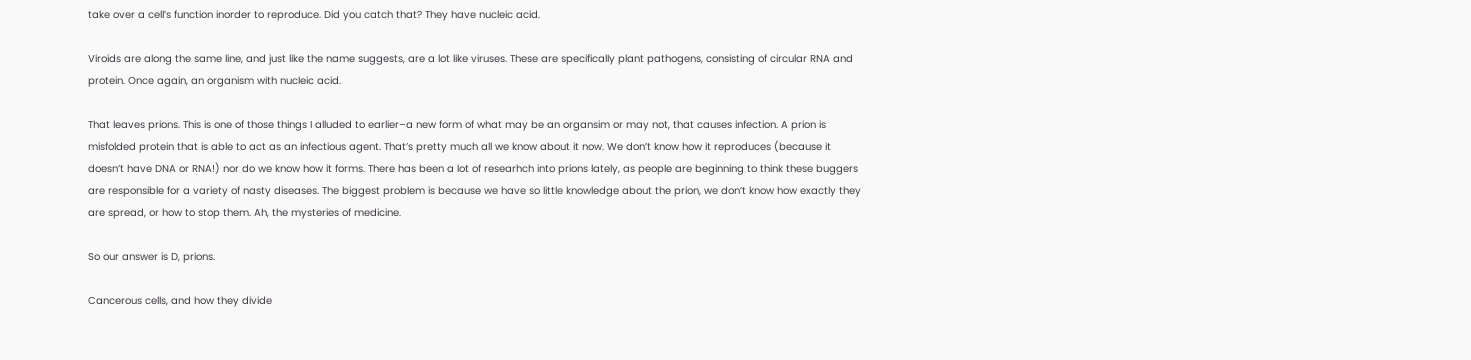take over a cell’s function inorder to reproduce. Did you catch that? They have nucleic acid.

Viroids are along the same line, and just like the name suggests, are a lot like viruses. These are specifically plant pathogens, consisting of circular RNA and protein. Once again, an organism with nucleic acid.

That leaves prions. This is one of those things I alluded to earlier–a new form of what may be an organsim or may not, that causes infection. A prion is misfolded protein that is able to act as an infectious agent. That’s pretty much all we know about it now. We don’t know how it reproduces (because it doesn’t have DNA or RNA!) nor do we know how it forms. There has been a lot of researhch into prions lately, as people are beginning to think these buggers are responsible for a variety of nasty diseases. The biggest problem is because we have so little knowledge about the prion, we don’t know how exactly they are spread, or how to stop them. Ah, the mysteries of medicine.

So our answer is D, prions.

Cancerous cells, and how they divide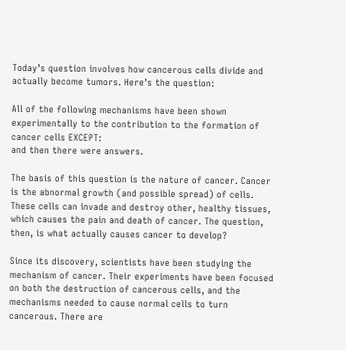Today’s question involves how cancerous cells divide and actually become tumors. Here’s the question:

All of the following mechanisms have been shown experimentally to the contribution to the formation of cancer cells EXCEPT:
and then there were answers.

The basis of this question is the nature of cancer. Cancer is the abnormal growth (and possible spread) of cells. These cells can invade and destroy other, healthy tissues, which causes the pain and death of cancer. The question, then, is what actually causes cancer to develop?

Since its discovery, scientists have been studying the mechanism of cancer. Their experiments have been focused on both the destruction of cancerous cells, and the mechanisms needed to cause normal cells to turn cancerous. There are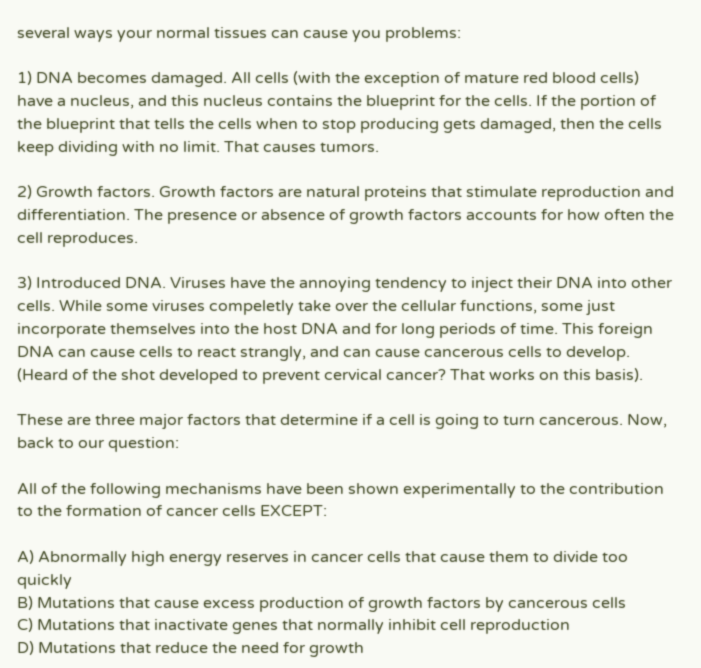several ways your normal tissues can cause you problems:

1) DNA becomes damaged. All cells (with the exception of mature red blood cells) have a nucleus, and this nucleus contains the blueprint for the cells. If the portion of the blueprint that tells the cells when to stop producing gets damaged, then the cells keep dividing with no limit. That causes tumors.

2) Growth factors. Growth factors are natural proteins that stimulate reproduction and differentiation. The presence or absence of growth factors accounts for how often the cell reproduces.

3) Introduced DNA. Viruses have the annoying tendency to inject their DNA into other cells. While some viruses compeletly take over the cellular functions, some just incorporate themselves into the host DNA and for long periods of time. This foreign DNA can cause cells to react strangly, and can cause cancerous cells to develop. (Heard of the shot developed to prevent cervical cancer? That works on this basis).

These are three major factors that determine if a cell is going to turn cancerous. Now, back to our question:

All of the following mechanisms have been shown experimentally to the contribution to the formation of cancer cells EXCEPT:

A) Abnormally high energy reserves in cancer cells that cause them to divide too quickly
B) Mutations that cause excess production of growth factors by cancerous cells
C) Mutations that inactivate genes that normally inhibit cell reproduction
D) Mutations that reduce the need for growth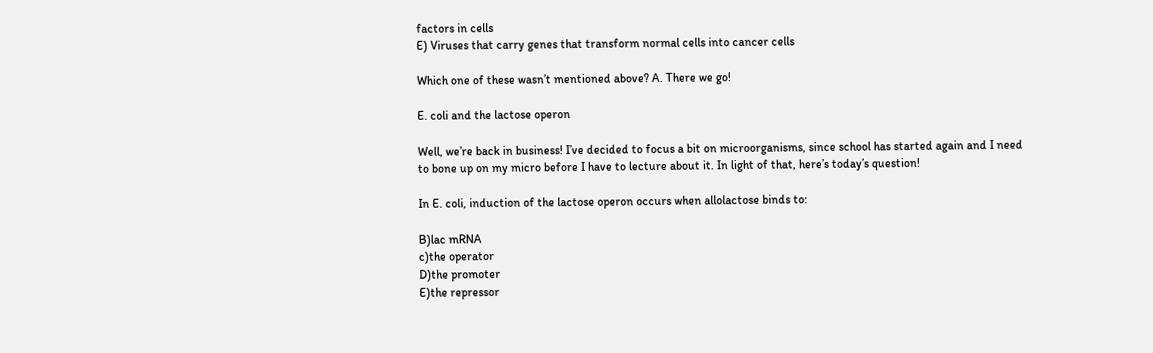factors in cells
E) Viruses that carry genes that transform normal cells into cancer cells

Which one of these wasn’t mentioned above? A. There we go!

E. coli and the lactose operon

Well, we’re back in business! I’ve decided to focus a bit on microorganisms, since school has started again and I need to bone up on my micro before I have to lecture about it. In light of that, here’s today’s question!

In E. coli, induction of the lactose operon occurs when allolactose binds to:

B)lac mRNA
c)the operator
D)the promoter
E)the repressor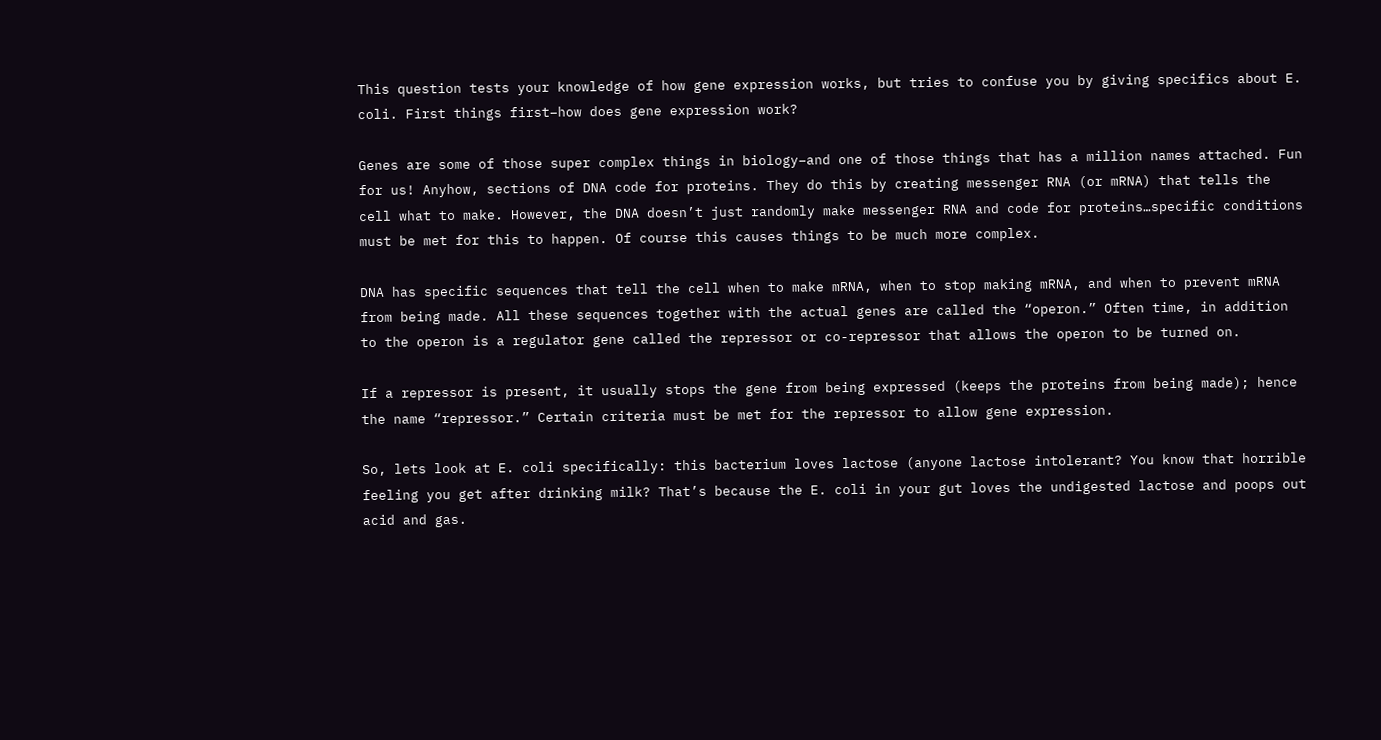This question tests your knowledge of how gene expression works, but tries to confuse you by giving specifics about E. coli. First things first–how does gene expression work?

Genes are some of those super complex things in biology–and one of those things that has a million names attached. Fun for us! Anyhow, sections of DNA code for proteins. They do this by creating messenger RNA (or mRNA) that tells the cell what to make. However, the DNA doesn’t just randomly make messenger RNA and code for proteins…specific conditions must be met for this to happen. Of course this causes things to be much more complex.

DNA has specific sequences that tell the cell when to make mRNA, when to stop making mRNA, and when to prevent mRNA from being made. All these sequences together with the actual genes are called the “operon.” Often time, in addition to the operon is a regulator gene called the repressor or co-repressor that allows the operon to be turned on.

If a repressor is present, it usually stops the gene from being expressed (keeps the proteins from being made); hence the name “repressor.” Certain criteria must be met for the repressor to allow gene expression.

So, lets look at E. coli specifically: this bacterium loves lactose (anyone lactose intolerant? You know that horrible feeling you get after drinking milk? That’s because the E. coli in your gut loves the undigested lactose and poops out acid and gas.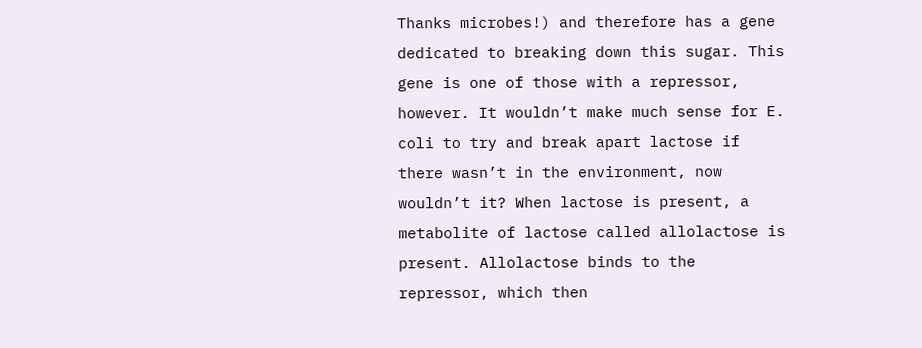Thanks microbes!) and therefore has a gene dedicated to breaking down this sugar. This gene is one of those with a repressor, however. It wouldn’t make much sense for E. coli to try and break apart lactose if there wasn’t in the environment, now wouldn’t it? When lactose is present, a metabolite of lactose called allolactose is present. Allolactose binds to the repressor, which then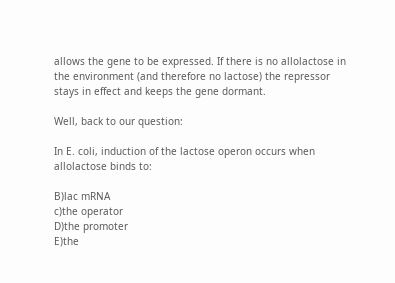allows the gene to be expressed. If there is no allolactose in the environment (and therefore no lactose) the repressor stays in effect and keeps the gene dormant.

Well, back to our question:

In E. coli, induction of the lactose operon occurs when allolactose binds to:

B)lac mRNA
c)the operator
D)the promoter
E)the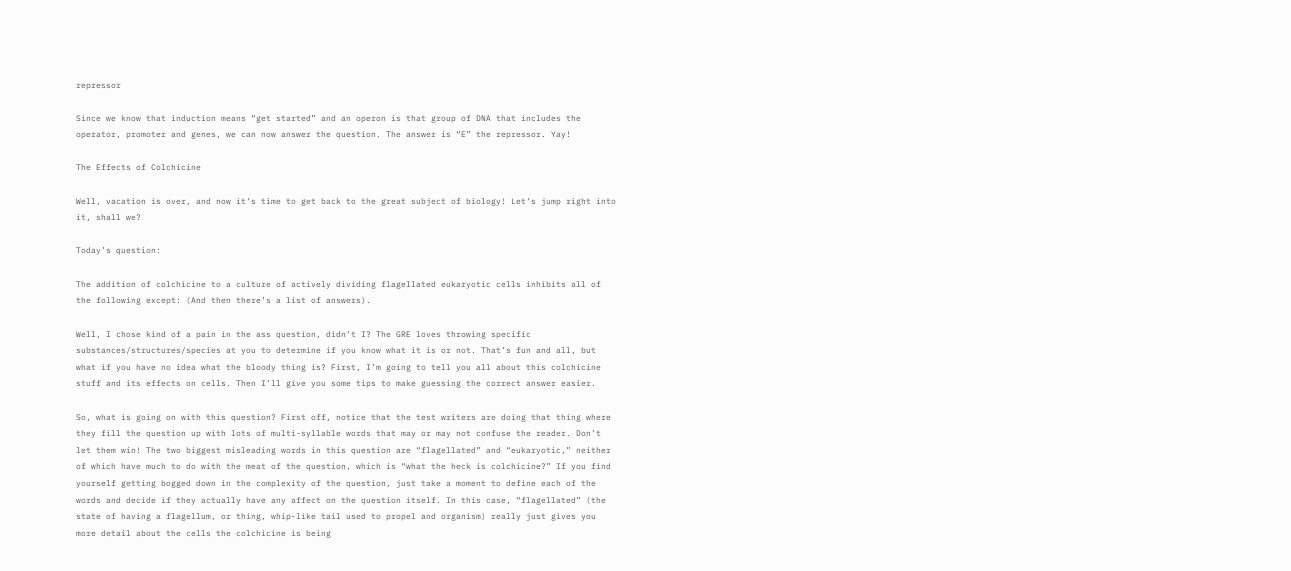repressor

Since we know that induction means “get started” and an operon is that group of DNA that includes the operator, promoter and genes, we can now answer the question. The answer is “E” the repressor. Yay!

The Effects of Colchicine

Well, vacation is over, and now it’s time to get back to the great subject of biology! Let’s jump right into it, shall we?

Today’s question:

The addition of colchicine to a culture of actively dividing flagellated eukaryotic cells inhibits all of the following except: (And then there’s a list of answers).

Well, I chose kind of a pain in the ass question, didn’t I? The GRE loves throwing specific substances/structures/species at you to determine if you know what it is or not. That’s fun and all, but what if you have no idea what the bloody thing is? First, I’m going to tell you all about this colchicine stuff and its effects on cells. Then I’ll give you some tips to make guessing the correct answer easier.

So, what is going on with this question? First off, notice that the test writers are doing that thing where they fill the question up with lots of multi-syllable words that may or may not confuse the reader. Don’t let them win! The two biggest misleading words in this question are “flagellated” and “eukaryotic,” neither of which have much to do with the meat of the question, which is “what the heck is colchicine?” If you find yourself getting bogged down in the complexity of the question, just take a moment to define each of the words and decide if they actually have any affect on the question itself. In this case, “flagellated” (the state of having a flagellum, or thing, whip-like tail used to propel and organism) really just gives you more detail about the cells the colchicine is being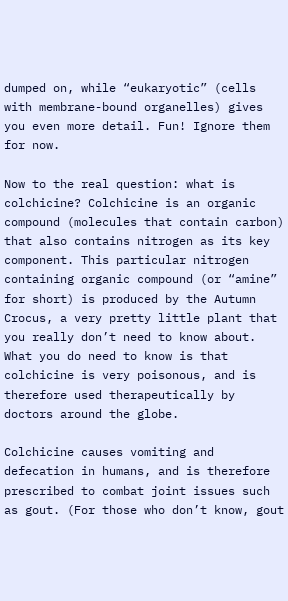dumped on, while “eukaryotic” (cells with membrane-bound organelles) gives you even more detail. Fun! Ignore them for now.

Now to the real question: what is colchicine? Colchicine is an organic compound (molecules that contain carbon) that also contains nitrogen as its key component. This particular nitrogen containing organic compound (or “amine” for short) is produced by the Autumn Crocus, a very pretty little plant that you really don’t need to know about. What you do need to know is that colchicine is very poisonous, and is therefore used therapeutically by doctors around the globe.

Colchicine causes vomiting and defecation in humans, and is therefore prescribed to combat joint issues such as gout. (For those who don’t know, gout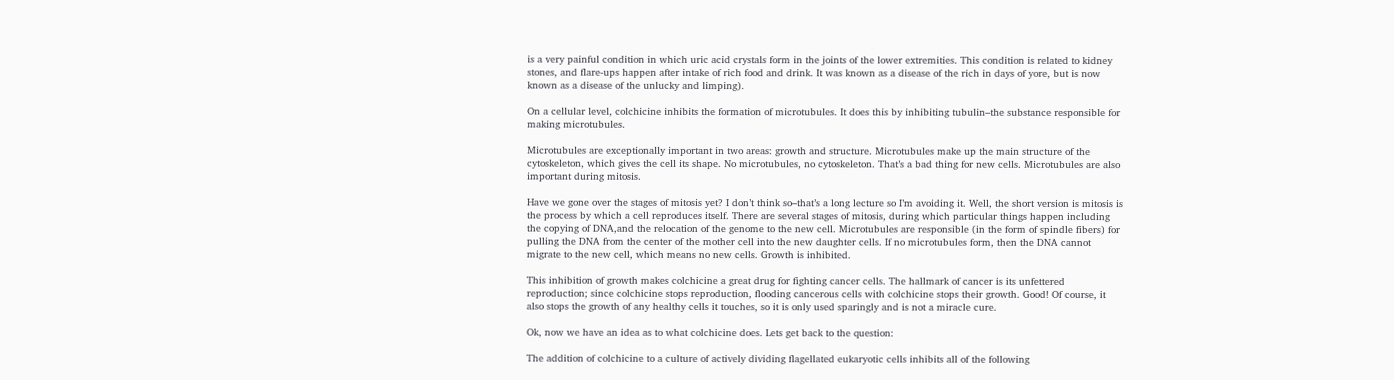is a very painful condition in which uric acid crystals form in the joints of the lower extremities. This condition is related to kidney stones, and flare-ups happen after intake of rich food and drink. It was known as a disease of the rich in days of yore, but is now known as a disease of the unlucky and limping).

On a cellular level, colchicine inhibits the formation of microtubules. It does this by inhibiting tubulin–the substance responsible for making microtubules.

Microtubules are exceptionally important in two areas: growth and structure. Microtubules make up the main structure of the cytoskeleton, which gives the cell its shape. No microtubules, no cytoskeleton. That’s a bad thing for new cells. Microtubules are also important during mitosis.

Have we gone over the stages of mitosis yet? I don’t think so–that’s a long lecture so I’m avoiding it. Well, the short version is mitosis is the process by which a cell reproduces itself. There are several stages of mitosis, during which particular things happen including the copying of DNA,and the relocation of the genome to the new cell. Microtubules are responsible (in the form of spindle fibers) for pulling the DNA from the center of the mother cell into the new daughter cells. If no microtubules form, then the DNA cannot migrate to the new cell, which means no new cells. Growth is inhibited.

This inhibition of growth makes colchicine a great drug for fighting cancer cells. The hallmark of cancer is its unfettered reproduction; since colchicine stops reproduction, flooding cancerous cells with colchicine stops their growth. Good! Of course, it also stops the growth of any healthy cells it touches, so it is only used sparingly and is not a miracle cure.

Ok, now we have an idea as to what colchicine does. Lets get back to the question:

The addition of colchicine to a culture of actively dividing flagellated eukaryotic cells inhibits all of the following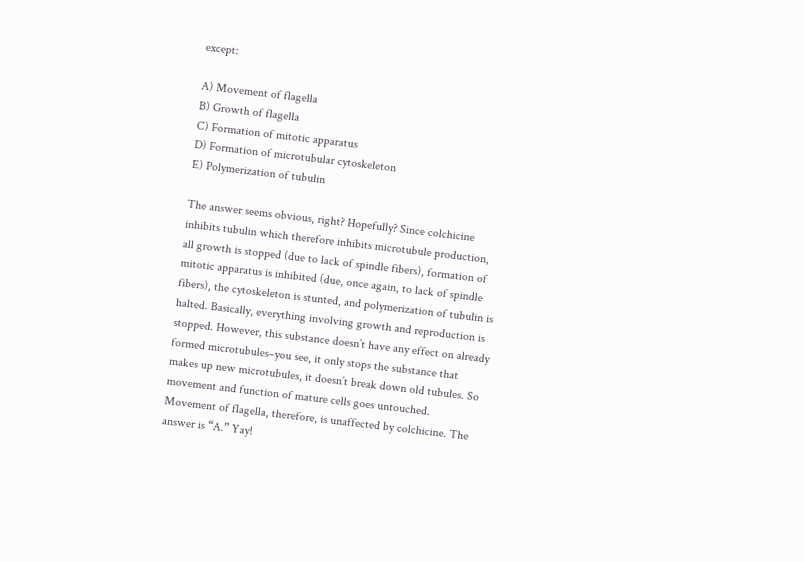except:

A) Movement of flagella
B) Growth of flagella
C) Formation of mitotic apparatus
D) Formation of microtubular cytoskeleton
E) Polymerization of tubulin

The answer seems obvious, right? Hopefully? Since colchicine inhibits tubulin which therefore inhibits microtubule production, all growth is stopped (due to lack of spindle fibers), formation of mitotic apparatus is inhibited (due, once again, to lack of spindle fibers), the cytoskeleton is stunted, and polymerization of tubulin is halted. Basically, everything involving growth and reproduction is stopped. However, this substance doesn’t have any effect on already formed microtubules–you see, it only stops the substance that makes up new microtubules, it doesn’t break down old tubules. So movement and function of mature cells goes untouched. Movement of flagella, therefore, is unaffected by colchicine. The answer is “A.” Yay!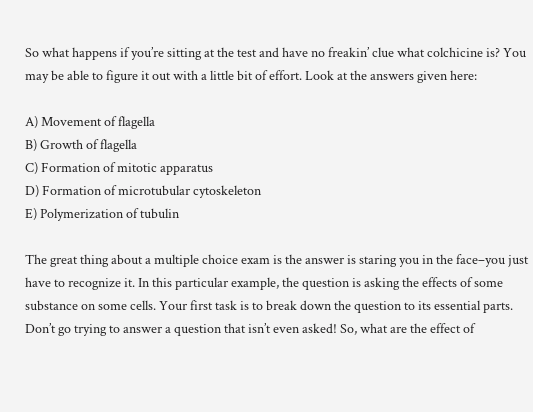So what happens if you’re sitting at the test and have no freakin’ clue what colchicine is? You may be able to figure it out with a little bit of effort. Look at the answers given here:

A) Movement of flagella
B) Growth of flagella
C) Formation of mitotic apparatus
D) Formation of microtubular cytoskeleton
E) Polymerization of tubulin

The great thing about a multiple choice exam is the answer is staring you in the face–you just have to recognize it. In this particular example, the question is asking the effects of some substance on some cells. Your first task is to break down the question to its essential parts. Don’t go trying to answer a question that isn’t even asked! So, what are the effect of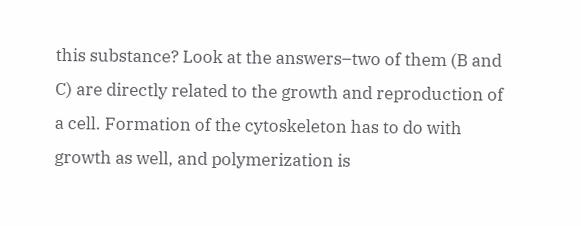this substance? Look at the answers–two of them (B and C) are directly related to the growth and reproduction of a cell. Formation of the cytoskeleton has to do with growth as well, and polymerization is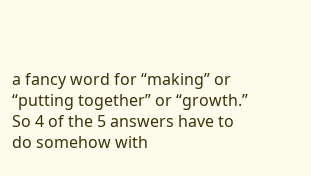a fancy word for “making” or “putting together” or “growth.” So 4 of the 5 answers have to do somehow with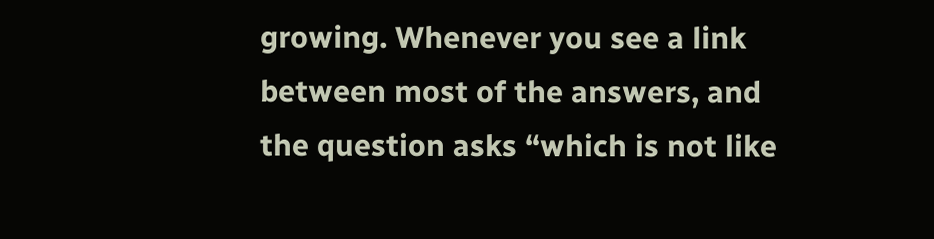growing. Whenever you see a link between most of the answers, and the question asks “which is not like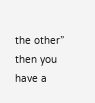the other” then you have a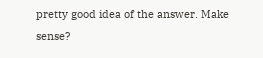pretty good idea of the answer. Make sense?